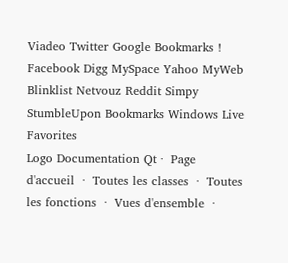Viadeo Twitter Google Bookmarks ! Facebook Digg MySpace Yahoo MyWeb Blinklist Netvouz Reddit Simpy StumbleUpon Bookmarks Windows Live Favorites
Logo Documentation Qt ·  Page d'accueil  ·  Toutes les classes  ·  Toutes les fonctions  ·  Vues d'ensemble  ·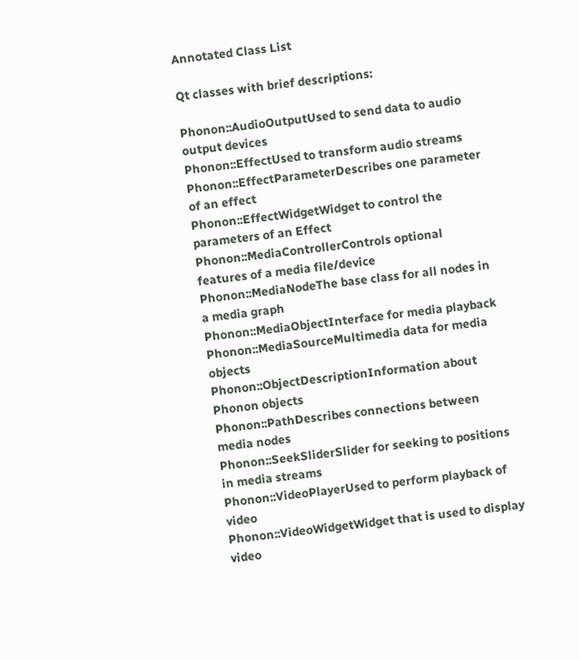Annotated Class List

Qt classes with brief descriptions:

Phonon::AudioOutputUsed to send data to audio output devices
Phonon::EffectUsed to transform audio streams
Phonon::EffectParameterDescribes one parameter of an effect
Phonon::EffectWidgetWidget to control the parameters of an Effect
Phonon::MediaControllerControls optional features of a media file/device
Phonon::MediaNodeThe base class for all nodes in a media graph
Phonon::MediaObjectInterface for media playback
Phonon::MediaSourceMultimedia data for media objects
Phonon::ObjectDescriptionInformation about Phonon objects
Phonon::PathDescribes connections between media nodes
Phonon::SeekSliderSlider for seeking to positions in media streams
Phonon::VideoPlayerUsed to perform playback of video
Phonon::VideoWidgetWidget that is used to display video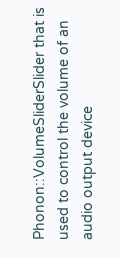Phonon::VolumeSliderSlider that is used to control the volume of an audio output device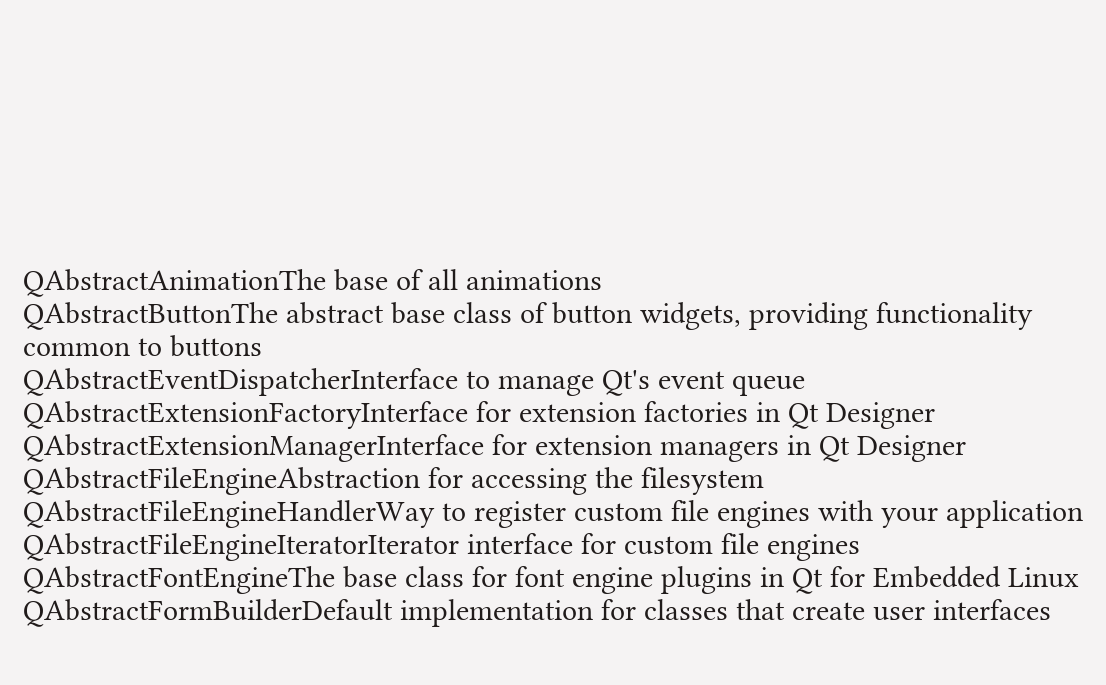QAbstractAnimationThe base of all animations
QAbstractButtonThe abstract base class of button widgets, providing functionality common to buttons
QAbstractEventDispatcherInterface to manage Qt's event queue
QAbstractExtensionFactoryInterface for extension factories in Qt Designer
QAbstractExtensionManagerInterface for extension managers in Qt Designer
QAbstractFileEngineAbstraction for accessing the filesystem
QAbstractFileEngineHandlerWay to register custom file engines with your application
QAbstractFileEngineIteratorIterator interface for custom file engines
QAbstractFontEngineThe base class for font engine plugins in Qt for Embedded Linux
QAbstractFormBuilderDefault implementation for classes that create user interfaces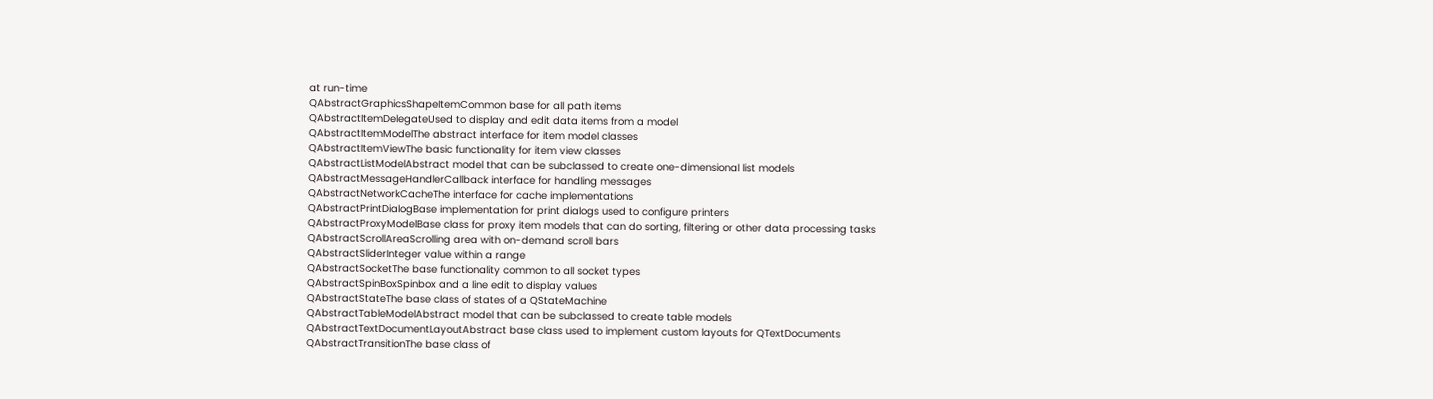at run-time
QAbstractGraphicsShapeItemCommon base for all path items
QAbstractItemDelegateUsed to display and edit data items from a model
QAbstractItemModelThe abstract interface for item model classes
QAbstractItemViewThe basic functionality for item view classes
QAbstractListModelAbstract model that can be subclassed to create one-dimensional list models
QAbstractMessageHandlerCallback interface for handling messages
QAbstractNetworkCacheThe interface for cache implementations
QAbstractPrintDialogBase implementation for print dialogs used to configure printers
QAbstractProxyModelBase class for proxy item models that can do sorting, filtering or other data processing tasks
QAbstractScrollAreaScrolling area with on-demand scroll bars
QAbstractSliderInteger value within a range
QAbstractSocketThe base functionality common to all socket types
QAbstractSpinBoxSpinbox and a line edit to display values
QAbstractStateThe base class of states of a QStateMachine
QAbstractTableModelAbstract model that can be subclassed to create table models
QAbstractTextDocumentLayoutAbstract base class used to implement custom layouts for QTextDocuments
QAbstractTransitionThe base class of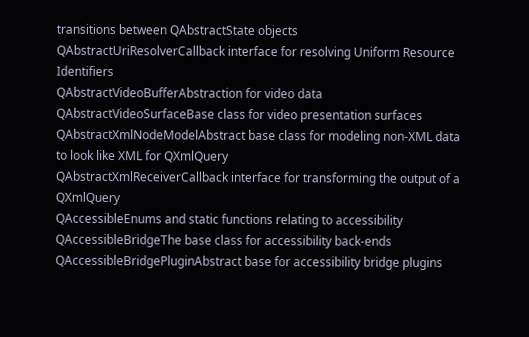transitions between QAbstractState objects
QAbstractUriResolverCallback interface for resolving Uniform Resource Identifiers
QAbstractVideoBufferAbstraction for video data
QAbstractVideoSurfaceBase class for video presentation surfaces
QAbstractXmlNodeModelAbstract base class for modeling non-XML data to look like XML for QXmlQuery
QAbstractXmlReceiverCallback interface for transforming the output of a QXmlQuery
QAccessibleEnums and static functions relating to accessibility
QAccessibleBridgeThe base class for accessibility back-ends
QAccessibleBridgePluginAbstract base for accessibility bridge plugins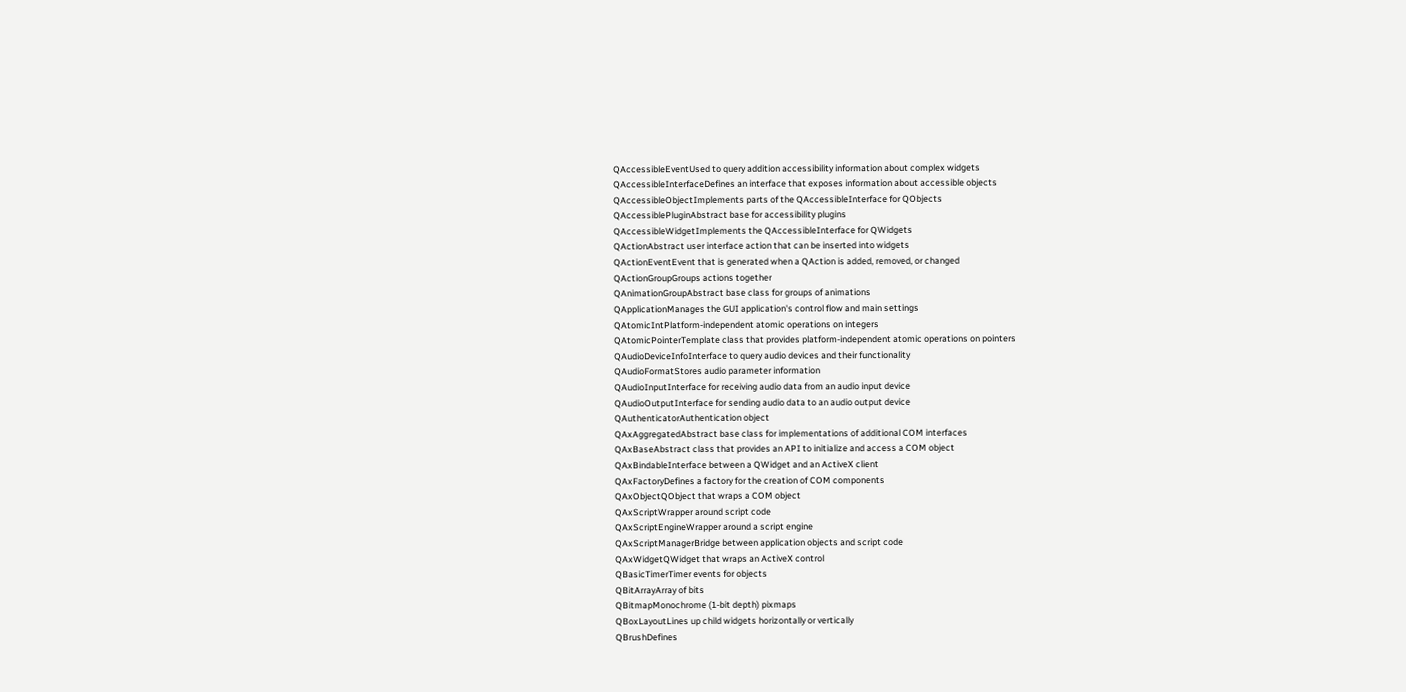QAccessibleEventUsed to query addition accessibility information about complex widgets
QAccessibleInterfaceDefines an interface that exposes information about accessible objects
QAccessibleObjectImplements parts of the QAccessibleInterface for QObjects
QAccessiblePluginAbstract base for accessibility plugins
QAccessibleWidgetImplements the QAccessibleInterface for QWidgets
QActionAbstract user interface action that can be inserted into widgets
QActionEventEvent that is generated when a QAction is added, removed, or changed
QActionGroupGroups actions together
QAnimationGroupAbstract base class for groups of animations
QApplicationManages the GUI application's control flow and main settings
QAtomicIntPlatform-independent atomic operations on integers
QAtomicPointerTemplate class that provides platform-independent atomic operations on pointers
QAudioDeviceInfoInterface to query audio devices and their functionality
QAudioFormatStores audio parameter information
QAudioInputInterface for receiving audio data from an audio input device
QAudioOutputInterface for sending audio data to an audio output device
QAuthenticatorAuthentication object
QAxAggregatedAbstract base class for implementations of additional COM interfaces
QAxBaseAbstract class that provides an API to initialize and access a COM object
QAxBindableInterface between a QWidget and an ActiveX client
QAxFactoryDefines a factory for the creation of COM components
QAxObjectQObject that wraps a COM object
QAxScriptWrapper around script code
QAxScriptEngineWrapper around a script engine
QAxScriptManagerBridge between application objects and script code
QAxWidgetQWidget that wraps an ActiveX control
QBasicTimerTimer events for objects
QBitArrayArray of bits
QBitmapMonochrome (1-bit depth) pixmaps
QBoxLayoutLines up child widgets horizontally or vertically
QBrushDefines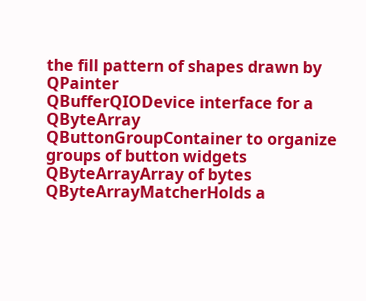the fill pattern of shapes drawn by QPainter
QBufferQIODevice interface for a QByteArray
QButtonGroupContainer to organize groups of button widgets
QByteArrayArray of bytes
QByteArrayMatcherHolds a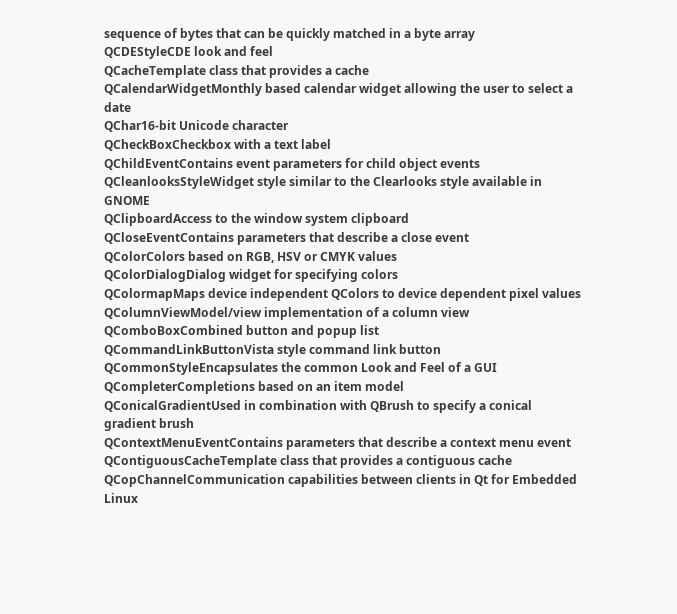sequence of bytes that can be quickly matched in a byte array
QCDEStyleCDE look and feel
QCacheTemplate class that provides a cache
QCalendarWidgetMonthly based calendar widget allowing the user to select a date
QChar16-bit Unicode character
QCheckBoxCheckbox with a text label
QChildEventContains event parameters for child object events
QCleanlooksStyleWidget style similar to the Clearlooks style available in GNOME
QClipboardAccess to the window system clipboard
QCloseEventContains parameters that describe a close event
QColorColors based on RGB, HSV or CMYK values
QColorDialogDialog widget for specifying colors
QColormapMaps device independent QColors to device dependent pixel values
QColumnViewModel/view implementation of a column view
QComboBoxCombined button and popup list
QCommandLinkButtonVista style command link button
QCommonStyleEncapsulates the common Look and Feel of a GUI
QCompleterCompletions based on an item model
QConicalGradientUsed in combination with QBrush to specify a conical gradient brush
QContextMenuEventContains parameters that describe a context menu event
QContiguousCacheTemplate class that provides a contiguous cache
QCopChannelCommunication capabilities between clients in Qt for Embedded Linux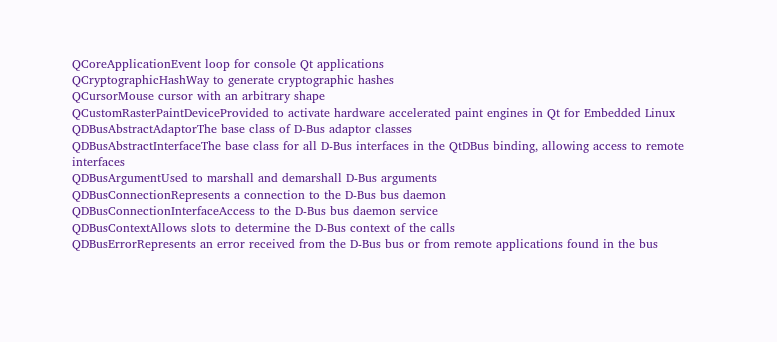QCoreApplicationEvent loop for console Qt applications
QCryptographicHashWay to generate cryptographic hashes
QCursorMouse cursor with an arbitrary shape
QCustomRasterPaintDeviceProvided to activate hardware accelerated paint engines in Qt for Embedded Linux
QDBusAbstractAdaptorThe base class of D-Bus adaptor classes
QDBusAbstractInterfaceThe base class for all D-Bus interfaces in the QtDBus binding, allowing access to remote interfaces
QDBusArgumentUsed to marshall and demarshall D-Bus arguments
QDBusConnectionRepresents a connection to the D-Bus bus daemon
QDBusConnectionInterfaceAccess to the D-Bus bus daemon service
QDBusContextAllows slots to determine the D-Bus context of the calls
QDBusErrorRepresents an error received from the D-Bus bus or from remote applications found in the bus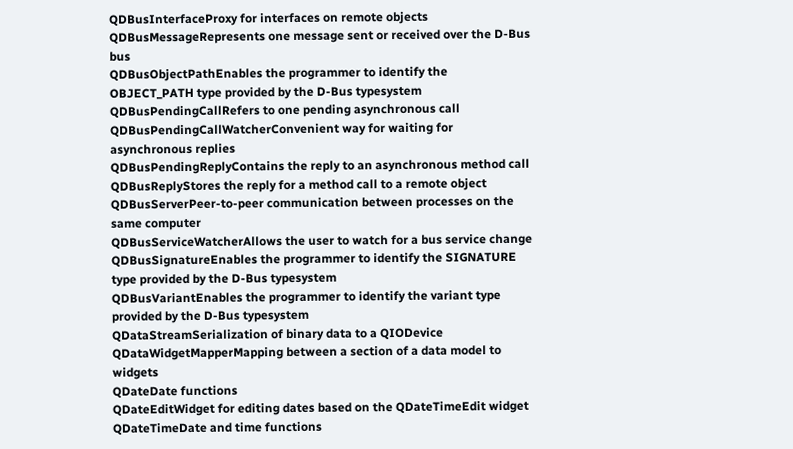QDBusInterfaceProxy for interfaces on remote objects
QDBusMessageRepresents one message sent or received over the D-Bus bus
QDBusObjectPathEnables the programmer to identify the OBJECT_PATH type provided by the D-Bus typesystem
QDBusPendingCallRefers to one pending asynchronous call
QDBusPendingCallWatcherConvenient way for waiting for asynchronous replies
QDBusPendingReplyContains the reply to an asynchronous method call
QDBusReplyStores the reply for a method call to a remote object
QDBusServerPeer-to-peer communication between processes on the same computer
QDBusServiceWatcherAllows the user to watch for a bus service change
QDBusSignatureEnables the programmer to identify the SIGNATURE type provided by the D-Bus typesystem
QDBusVariantEnables the programmer to identify the variant type provided by the D-Bus typesystem
QDataStreamSerialization of binary data to a QIODevice
QDataWidgetMapperMapping between a section of a data model to widgets
QDateDate functions
QDateEditWidget for editing dates based on the QDateTimeEdit widget
QDateTimeDate and time functions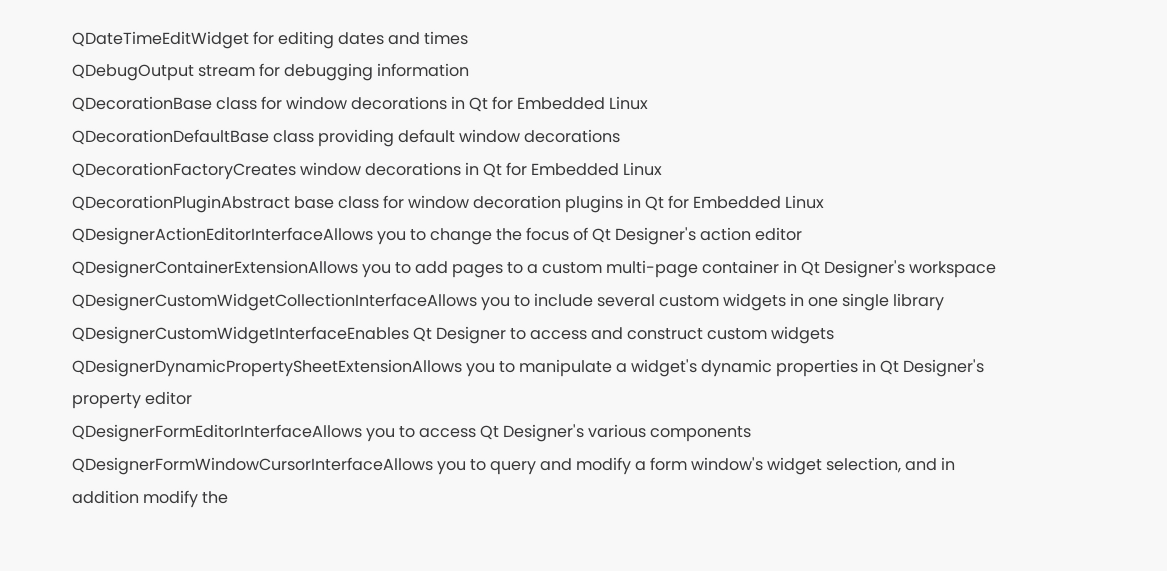QDateTimeEditWidget for editing dates and times
QDebugOutput stream for debugging information
QDecorationBase class for window decorations in Qt for Embedded Linux
QDecorationDefaultBase class providing default window decorations
QDecorationFactoryCreates window decorations in Qt for Embedded Linux
QDecorationPluginAbstract base class for window decoration plugins in Qt for Embedded Linux
QDesignerActionEditorInterfaceAllows you to change the focus of Qt Designer's action editor
QDesignerContainerExtensionAllows you to add pages to a custom multi-page container in Qt Designer's workspace
QDesignerCustomWidgetCollectionInterfaceAllows you to include several custom widgets in one single library
QDesignerCustomWidgetInterfaceEnables Qt Designer to access and construct custom widgets
QDesignerDynamicPropertySheetExtensionAllows you to manipulate a widget's dynamic properties in Qt Designer's property editor
QDesignerFormEditorInterfaceAllows you to access Qt Designer's various components
QDesignerFormWindowCursorInterfaceAllows you to query and modify a form window's widget selection, and in addition modify the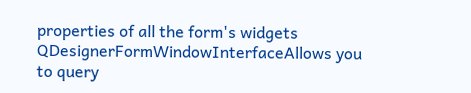properties of all the form's widgets
QDesignerFormWindowInterfaceAllows you to query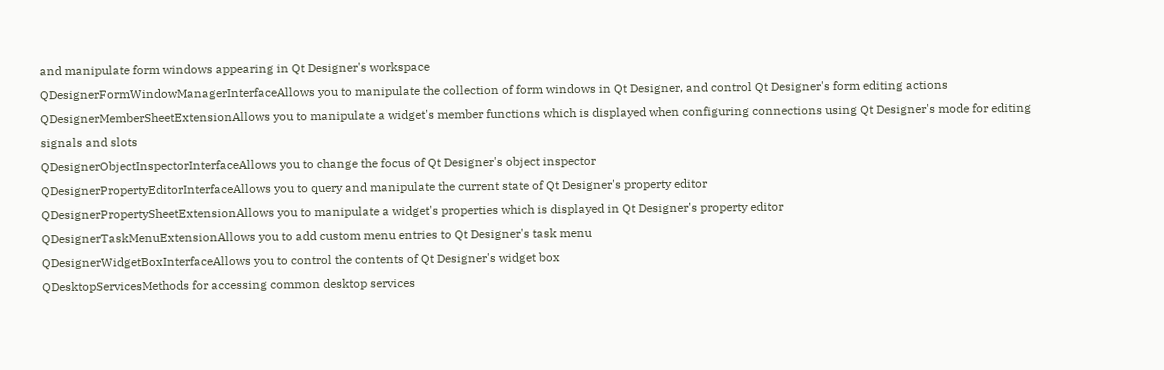and manipulate form windows appearing in Qt Designer's workspace
QDesignerFormWindowManagerInterfaceAllows you to manipulate the collection of form windows in Qt Designer, and control Qt Designer's form editing actions
QDesignerMemberSheetExtensionAllows you to manipulate a widget's member functions which is displayed when configuring connections using Qt Designer's mode for editing signals and slots
QDesignerObjectInspectorInterfaceAllows you to change the focus of Qt Designer's object inspector
QDesignerPropertyEditorInterfaceAllows you to query and manipulate the current state of Qt Designer's property editor
QDesignerPropertySheetExtensionAllows you to manipulate a widget's properties which is displayed in Qt Designer's property editor
QDesignerTaskMenuExtensionAllows you to add custom menu entries to Qt Designer's task menu
QDesignerWidgetBoxInterfaceAllows you to control the contents of Qt Designer's widget box
QDesktopServicesMethods for accessing common desktop services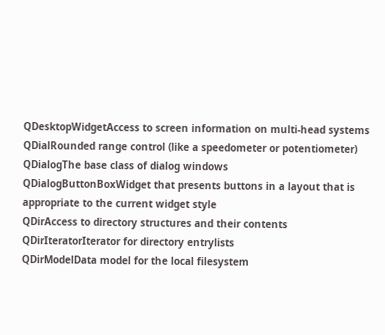QDesktopWidgetAccess to screen information on multi-head systems
QDialRounded range control (like a speedometer or potentiometer)
QDialogThe base class of dialog windows
QDialogButtonBoxWidget that presents buttons in a layout that is appropriate to the current widget style
QDirAccess to directory structures and their contents
QDirIteratorIterator for directory entrylists
QDirModelData model for the local filesystem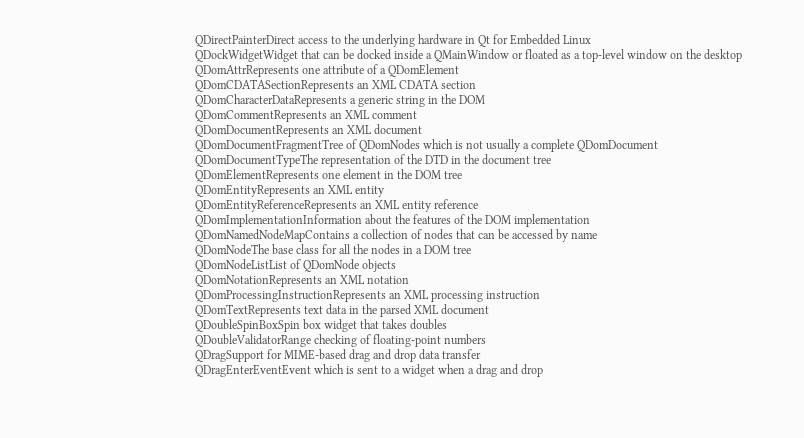QDirectPainterDirect access to the underlying hardware in Qt for Embedded Linux
QDockWidgetWidget that can be docked inside a QMainWindow or floated as a top-level window on the desktop
QDomAttrRepresents one attribute of a QDomElement
QDomCDATASectionRepresents an XML CDATA section
QDomCharacterDataRepresents a generic string in the DOM
QDomCommentRepresents an XML comment
QDomDocumentRepresents an XML document
QDomDocumentFragmentTree of QDomNodes which is not usually a complete QDomDocument
QDomDocumentTypeThe representation of the DTD in the document tree
QDomElementRepresents one element in the DOM tree
QDomEntityRepresents an XML entity
QDomEntityReferenceRepresents an XML entity reference
QDomImplementationInformation about the features of the DOM implementation
QDomNamedNodeMapContains a collection of nodes that can be accessed by name
QDomNodeThe base class for all the nodes in a DOM tree
QDomNodeListList of QDomNode objects
QDomNotationRepresents an XML notation
QDomProcessingInstructionRepresents an XML processing instruction
QDomTextRepresents text data in the parsed XML document
QDoubleSpinBoxSpin box widget that takes doubles
QDoubleValidatorRange checking of floating-point numbers
QDragSupport for MIME-based drag and drop data transfer
QDragEnterEventEvent which is sent to a widget when a drag and drop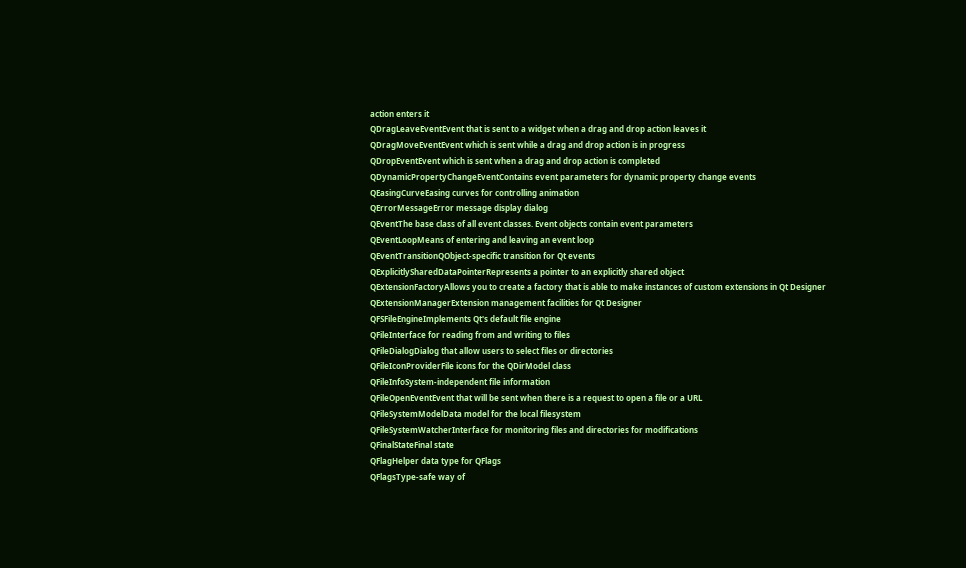action enters it
QDragLeaveEventEvent that is sent to a widget when a drag and drop action leaves it
QDragMoveEventEvent which is sent while a drag and drop action is in progress
QDropEventEvent which is sent when a drag and drop action is completed
QDynamicPropertyChangeEventContains event parameters for dynamic property change events
QEasingCurveEasing curves for controlling animation
QErrorMessageError message display dialog
QEventThe base class of all event classes. Event objects contain event parameters
QEventLoopMeans of entering and leaving an event loop
QEventTransitionQObject-specific transition for Qt events
QExplicitlySharedDataPointerRepresents a pointer to an explicitly shared object
QExtensionFactoryAllows you to create a factory that is able to make instances of custom extensions in Qt Designer
QExtensionManagerExtension management facilities for Qt Designer
QFSFileEngineImplements Qt's default file engine
QFileInterface for reading from and writing to files
QFileDialogDialog that allow users to select files or directories
QFileIconProviderFile icons for the QDirModel class
QFileInfoSystem-independent file information
QFileOpenEventEvent that will be sent when there is a request to open a file or a URL
QFileSystemModelData model for the local filesystem
QFileSystemWatcherInterface for monitoring files and directories for modifications
QFinalStateFinal state
QFlagHelper data type for QFlags
QFlagsType-safe way of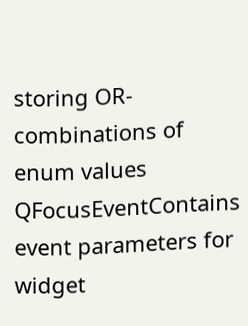storing OR-combinations of enum values
QFocusEventContains event parameters for widget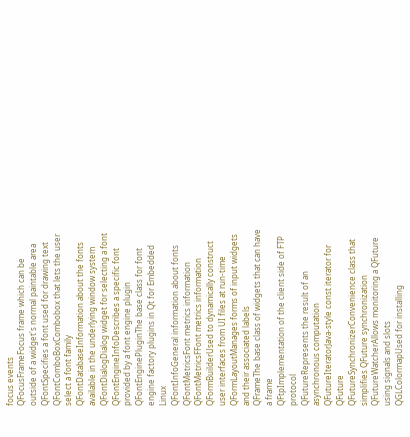focus events
QFocusFrameFocus frame which can be outside of a widget's normal paintable area
QFontSpecifies a font used for drawing text
QFontComboBoxCombobox that lets the user select a font family
QFontDatabaseInformation about the fonts available in the underlying window system
QFontDialogDialog widget for selecting a font
QFontEngineInfoDescribes a specific font provided by a font engine plugin
QFontEnginePluginThe base class for font engine factory plugins in Qt for Embedded Linux
QFontInfoGeneral information about fonts
QFontMetricsFont metrics information
QFontMetricsFFont metrics information
QFormBuilderUsed to dynamically construct user interfaces from UI files at run-time
QFormLayoutManages forms of input widgets and their associated labels
QFrameThe base class of widgets that can have a frame
QFtpImplementation of the client side of FTP protocol
QFutureRepresents the result of an asynchronous computation
QFutureIteratorJava-style const iterator for QFuture
QFutureSynchronizerConvenience class that simplifies QFuture synchronization
QFutureWatcherAllows monitoring a QFuture using signals and slots
QGLColormapUsed for installing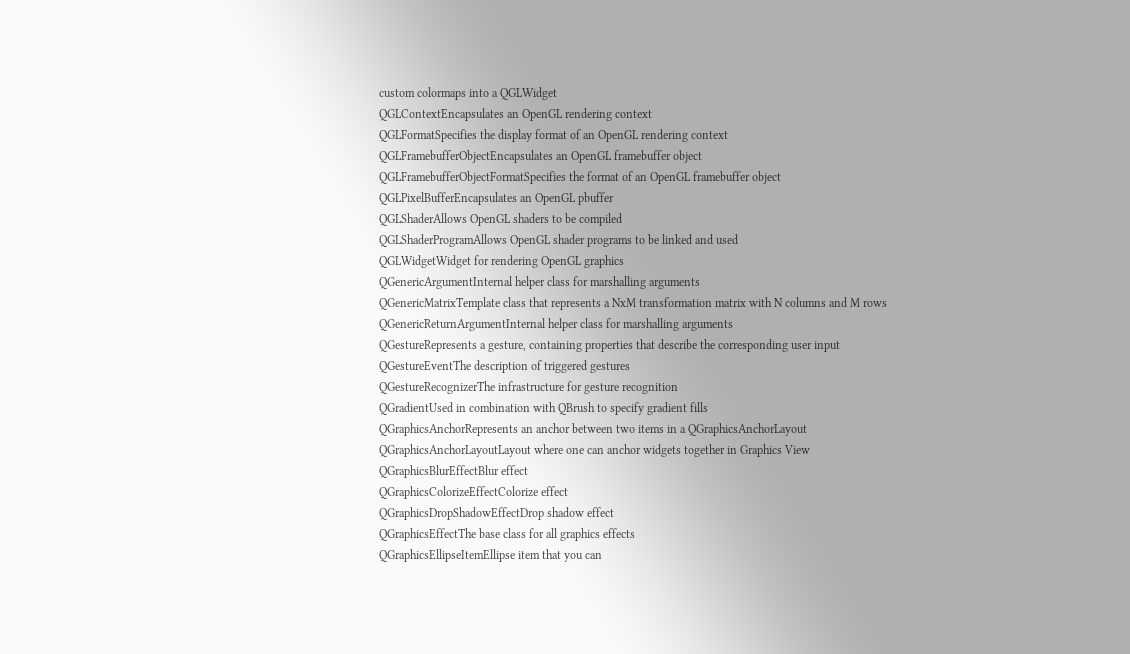custom colormaps into a QGLWidget
QGLContextEncapsulates an OpenGL rendering context
QGLFormatSpecifies the display format of an OpenGL rendering context
QGLFramebufferObjectEncapsulates an OpenGL framebuffer object
QGLFramebufferObjectFormatSpecifies the format of an OpenGL framebuffer object
QGLPixelBufferEncapsulates an OpenGL pbuffer
QGLShaderAllows OpenGL shaders to be compiled
QGLShaderProgramAllows OpenGL shader programs to be linked and used
QGLWidgetWidget for rendering OpenGL graphics
QGenericArgumentInternal helper class for marshalling arguments
QGenericMatrixTemplate class that represents a NxM transformation matrix with N columns and M rows
QGenericReturnArgumentInternal helper class for marshalling arguments
QGestureRepresents a gesture, containing properties that describe the corresponding user input
QGestureEventThe description of triggered gestures
QGestureRecognizerThe infrastructure for gesture recognition
QGradientUsed in combination with QBrush to specify gradient fills
QGraphicsAnchorRepresents an anchor between two items in a QGraphicsAnchorLayout
QGraphicsAnchorLayoutLayout where one can anchor widgets together in Graphics View
QGraphicsBlurEffectBlur effect
QGraphicsColorizeEffectColorize effect
QGraphicsDropShadowEffectDrop shadow effect
QGraphicsEffectThe base class for all graphics effects
QGraphicsEllipseItemEllipse item that you can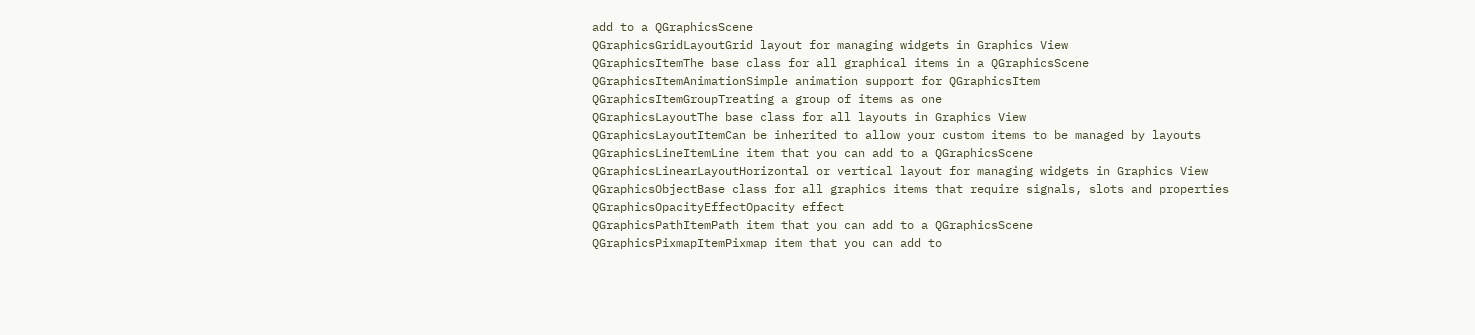add to a QGraphicsScene
QGraphicsGridLayoutGrid layout for managing widgets in Graphics View
QGraphicsItemThe base class for all graphical items in a QGraphicsScene
QGraphicsItemAnimationSimple animation support for QGraphicsItem
QGraphicsItemGroupTreating a group of items as one
QGraphicsLayoutThe base class for all layouts in Graphics View
QGraphicsLayoutItemCan be inherited to allow your custom items to be managed by layouts
QGraphicsLineItemLine item that you can add to a QGraphicsScene
QGraphicsLinearLayoutHorizontal or vertical layout for managing widgets in Graphics View
QGraphicsObjectBase class for all graphics items that require signals, slots and properties
QGraphicsOpacityEffectOpacity effect
QGraphicsPathItemPath item that you can add to a QGraphicsScene
QGraphicsPixmapItemPixmap item that you can add to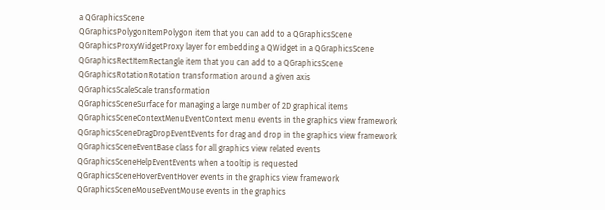a QGraphicsScene
QGraphicsPolygonItemPolygon item that you can add to a QGraphicsScene
QGraphicsProxyWidgetProxy layer for embedding a QWidget in a QGraphicsScene
QGraphicsRectItemRectangle item that you can add to a QGraphicsScene
QGraphicsRotationRotation transformation around a given axis
QGraphicsScaleScale transformation
QGraphicsSceneSurface for managing a large number of 2D graphical items
QGraphicsSceneContextMenuEventContext menu events in the graphics view framework
QGraphicsSceneDragDropEventEvents for drag and drop in the graphics view framework
QGraphicsSceneEventBase class for all graphics view related events
QGraphicsSceneHelpEventEvents when a tooltip is requested
QGraphicsSceneHoverEventHover events in the graphics view framework
QGraphicsSceneMouseEventMouse events in the graphics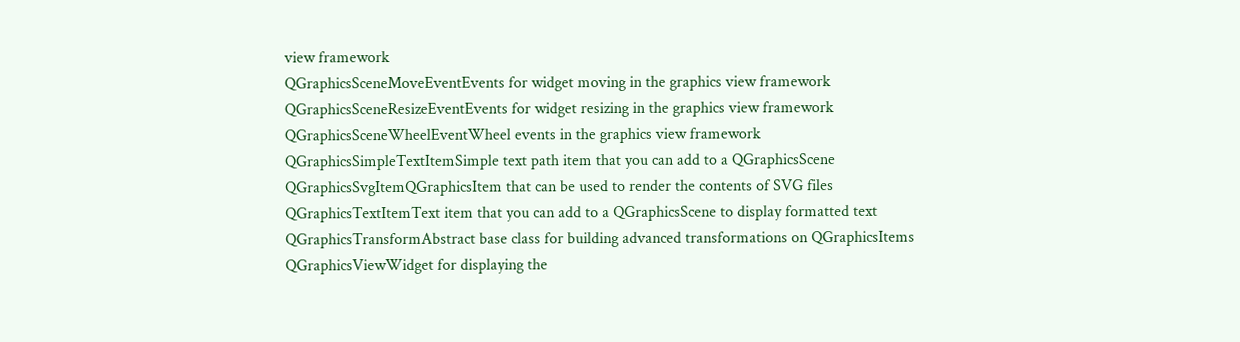view framework
QGraphicsSceneMoveEventEvents for widget moving in the graphics view framework
QGraphicsSceneResizeEventEvents for widget resizing in the graphics view framework
QGraphicsSceneWheelEventWheel events in the graphics view framework
QGraphicsSimpleTextItemSimple text path item that you can add to a QGraphicsScene
QGraphicsSvgItemQGraphicsItem that can be used to render the contents of SVG files
QGraphicsTextItemText item that you can add to a QGraphicsScene to display formatted text
QGraphicsTransformAbstract base class for building advanced transformations on QGraphicsItems
QGraphicsViewWidget for displaying the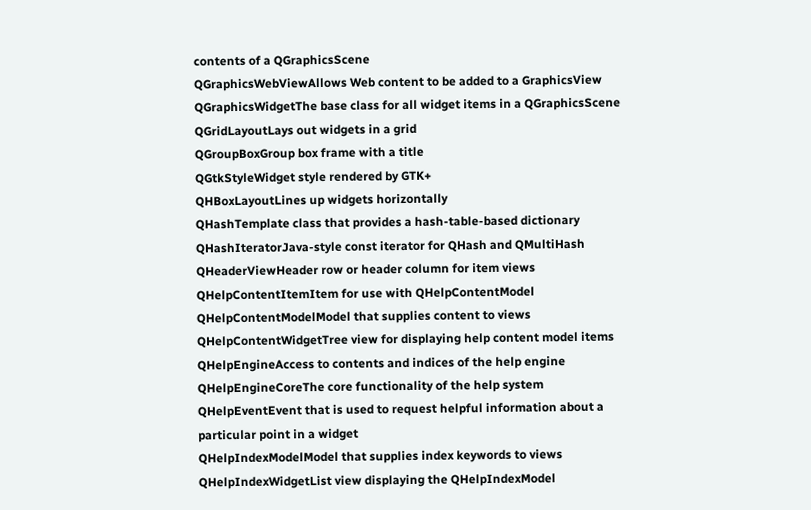contents of a QGraphicsScene
QGraphicsWebViewAllows Web content to be added to a GraphicsView
QGraphicsWidgetThe base class for all widget items in a QGraphicsScene
QGridLayoutLays out widgets in a grid
QGroupBoxGroup box frame with a title
QGtkStyleWidget style rendered by GTK+
QHBoxLayoutLines up widgets horizontally
QHashTemplate class that provides a hash-table-based dictionary
QHashIteratorJava-style const iterator for QHash and QMultiHash
QHeaderViewHeader row or header column for item views
QHelpContentItemItem for use with QHelpContentModel
QHelpContentModelModel that supplies content to views
QHelpContentWidgetTree view for displaying help content model items
QHelpEngineAccess to contents and indices of the help engine
QHelpEngineCoreThe core functionality of the help system
QHelpEventEvent that is used to request helpful information about a particular point in a widget
QHelpIndexModelModel that supplies index keywords to views
QHelpIndexWidgetList view displaying the QHelpIndexModel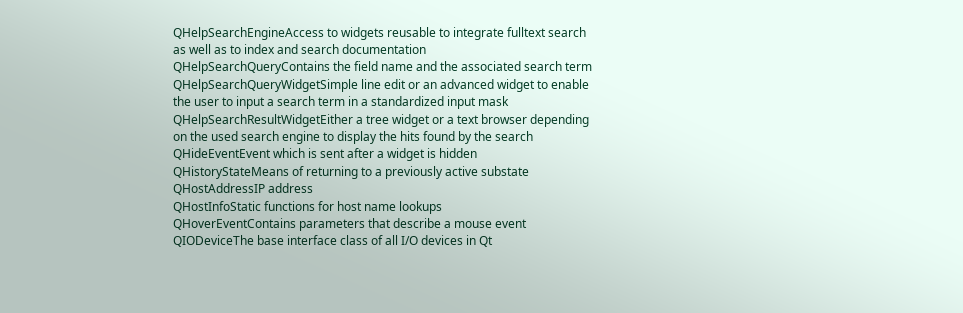QHelpSearchEngineAccess to widgets reusable to integrate fulltext search as well as to index and search documentation
QHelpSearchQueryContains the field name and the associated search term
QHelpSearchQueryWidgetSimple line edit or an advanced widget to enable the user to input a search term in a standardized input mask
QHelpSearchResultWidgetEither a tree widget or a text browser depending on the used search engine to display the hits found by the search
QHideEventEvent which is sent after a widget is hidden
QHistoryStateMeans of returning to a previously active substate
QHostAddressIP address
QHostInfoStatic functions for host name lookups
QHoverEventContains parameters that describe a mouse event
QIODeviceThe base interface class of all I/O devices in Qt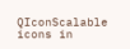QIconScalable icons in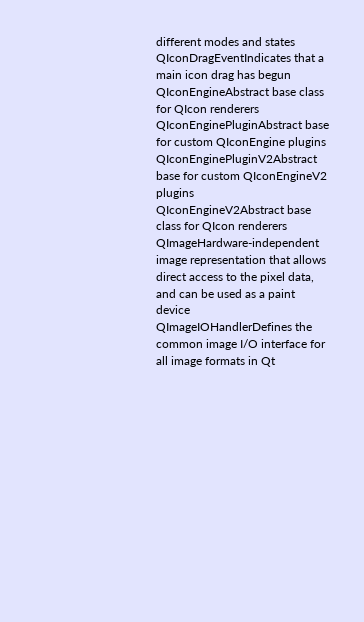different modes and states
QIconDragEventIndicates that a main icon drag has begun
QIconEngineAbstract base class for QIcon renderers
QIconEnginePluginAbstract base for custom QIconEngine plugins
QIconEnginePluginV2Abstract base for custom QIconEngineV2 plugins
QIconEngineV2Abstract base class for QIcon renderers
QImageHardware-independent image representation that allows direct access to the pixel data, and can be used as a paint device
QImageIOHandlerDefines the common image I/O interface for all image formats in Qt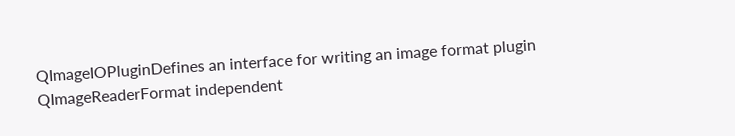QImageIOPluginDefines an interface for writing an image format plugin
QImageReaderFormat independent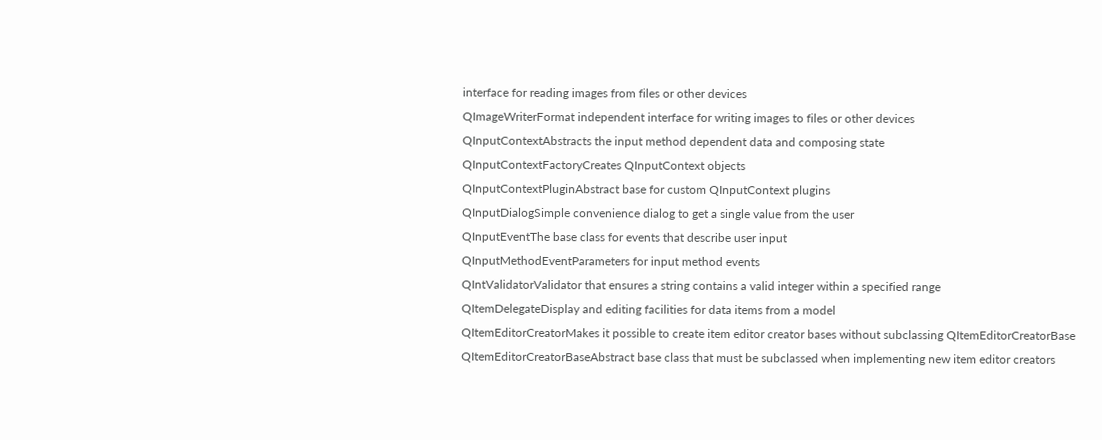interface for reading images from files or other devices
QImageWriterFormat independent interface for writing images to files or other devices
QInputContextAbstracts the input method dependent data and composing state
QInputContextFactoryCreates QInputContext objects
QInputContextPluginAbstract base for custom QInputContext plugins
QInputDialogSimple convenience dialog to get a single value from the user
QInputEventThe base class for events that describe user input
QInputMethodEventParameters for input method events
QIntValidatorValidator that ensures a string contains a valid integer within a specified range
QItemDelegateDisplay and editing facilities for data items from a model
QItemEditorCreatorMakes it possible to create item editor creator bases without subclassing QItemEditorCreatorBase
QItemEditorCreatorBaseAbstract base class that must be subclassed when implementing new item editor creators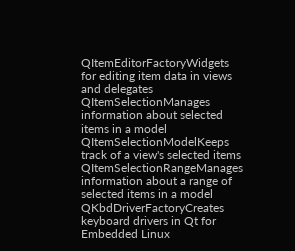QItemEditorFactoryWidgets for editing item data in views and delegates
QItemSelectionManages information about selected items in a model
QItemSelectionModelKeeps track of a view's selected items
QItemSelectionRangeManages information about a range of selected items in a model
QKbdDriverFactoryCreates keyboard drivers in Qt for Embedded Linux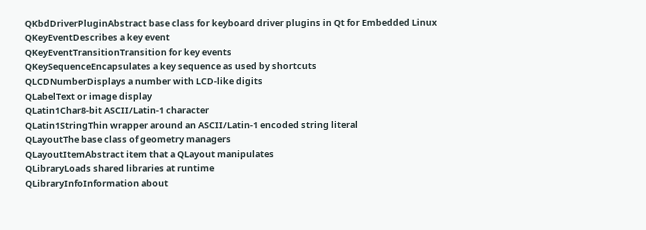QKbdDriverPluginAbstract base class for keyboard driver plugins in Qt for Embedded Linux
QKeyEventDescribes a key event
QKeyEventTransitionTransition for key events
QKeySequenceEncapsulates a key sequence as used by shortcuts
QLCDNumberDisplays a number with LCD-like digits
QLabelText or image display
QLatin1Char8-bit ASCII/Latin-1 character
QLatin1StringThin wrapper around an ASCII/Latin-1 encoded string literal
QLayoutThe base class of geometry managers
QLayoutItemAbstract item that a QLayout manipulates
QLibraryLoads shared libraries at runtime
QLibraryInfoInformation about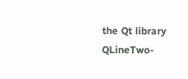the Qt library
QLineTwo-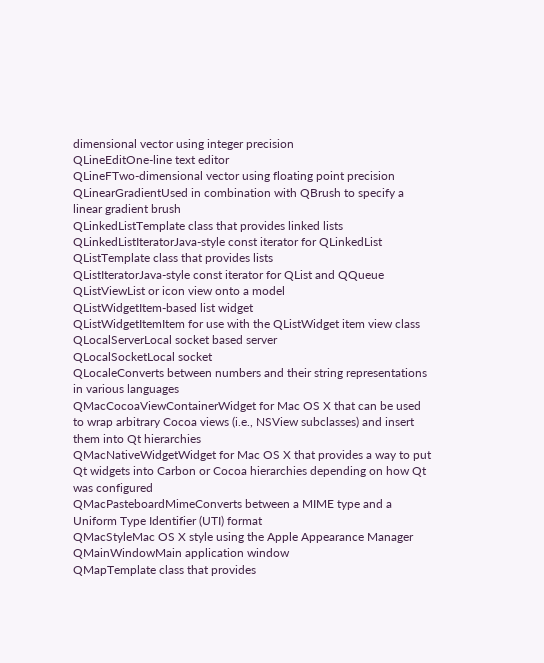dimensional vector using integer precision
QLineEditOne-line text editor
QLineFTwo-dimensional vector using floating point precision
QLinearGradientUsed in combination with QBrush to specify a linear gradient brush
QLinkedListTemplate class that provides linked lists
QLinkedListIteratorJava-style const iterator for QLinkedList
QListTemplate class that provides lists
QListIteratorJava-style const iterator for QList and QQueue
QListViewList or icon view onto a model
QListWidgetItem-based list widget
QListWidgetItemItem for use with the QListWidget item view class
QLocalServerLocal socket based server
QLocalSocketLocal socket
QLocaleConverts between numbers and their string representations in various languages
QMacCocoaViewContainerWidget for Mac OS X that can be used to wrap arbitrary Cocoa views (i.e., NSView subclasses) and insert them into Qt hierarchies
QMacNativeWidgetWidget for Mac OS X that provides a way to put Qt widgets into Carbon or Cocoa hierarchies depending on how Qt was configured
QMacPasteboardMimeConverts between a MIME type and a Uniform Type Identifier (UTI) format
QMacStyleMac OS X style using the Apple Appearance Manager
QMainWindowMain application window
QMapTemplate class that provides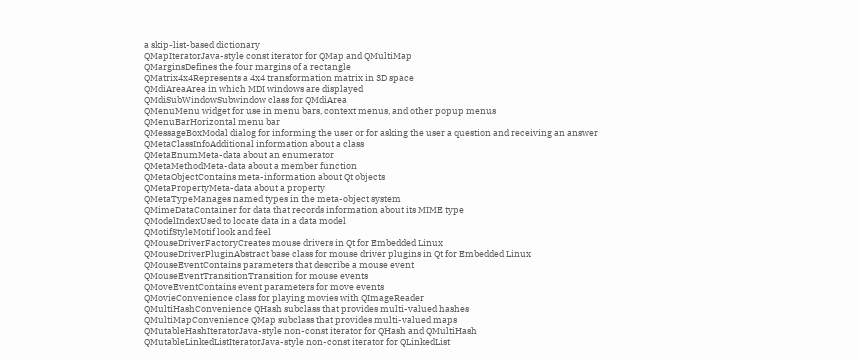a skip-list-based dictionary
QMapIteratorJava-style const iterator for QMap and QMultiMap
QMarginsDefines the four margins of a rectangle
QMatrix4x4Represents a 4x4 transformation matrix in 3D space
QMdiAreaArea in which MDI windows are displayed
QMdiSubWindowSubwindow class for QMdiArea
QMenuMenu widget for use in menu bars, context menus, and other popup menus
QMenuBarHorizontal menu bar
QMessageBoxModal dialog for informing the user or for asking the user a question and receiving an answer
QMetaClassInfoAdditional information about a class
QMetaEnumMeta-data about an enumerator
QMetaMethodMeta-data about a member function
QMetaObjectContains meta-information about Qt objects
QMetaPropertyMeta-data about a property
QMetaTypeManages named types in the meta-object system
QMimeDataContainer for data that records information about its MIME type
QModelIndexUsed to locate data in a data model
QMotifStyleMotif look and feel
QMouseDriverFactoryCreates mouse drivers in Qt for Embedded Linux
QMouseDriverPluginAbstract base class for mouse driver plugins in Qt for Embedded Linux
QMouseEventContains parameters that describe a mouse event
QMouseEventTransitionTransition for mouse events
QMoveEventContains event parameters for move events
QMovieConvenience class for playing movies with QImageReader
QMultiHashConvenience QHash subclass that provides multi-valued hashes
QMultiMapConvenience QMap subclass that provides multi-valued maps
QMutableHashIteratorJava-style non-const iterator for QHash and QMultiHash
QMutableLinkedListIteratorJava-style non-const iterator for QLinkedList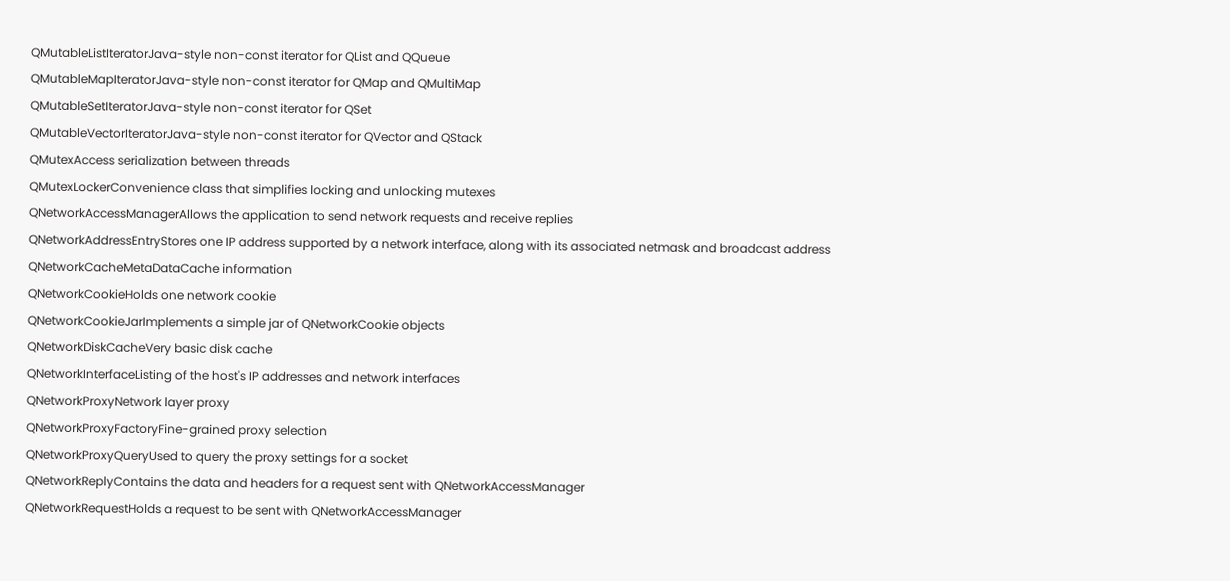QMutableListIteratorJava-style non-const iterator for QList and QQueue
QMutableMapIteratorJava-style non-const iterator for QMap and QMultiMap
QMutableSetIteratorJava-style non-const iterator for QSet
QMutableVectorIteratorJava-style non-const iterator for QVector and QStack
QMutexAccess serialization between threads
QMutexLockerConvenience class that simplifies locking and unlocking mutexes
QNetworkAccessManagerAllows the application to send network requests and receive replies
QNetworkAddressEntryStores one IP address supported by a network interface, along with its associated netmask and broadcast address
QNetworkCacheMetaDataCache information
QNetworkCookieHolds one network cookie
QNetworkCookieJarImplements a simple jar of QNetworkCookie objects
QNetworkDiskCacheVery basic disk cache
QNetworkInterfaceListing of the host's IP addresses and network interfaces
QNetworkProxyNetwork layer proxy
QNetworkProxyFactoryFine-grained proxy selection
QNetworkProxyQueryUsed to query the proxy settings for a socket
QNetworkReplyContains the data and headers for a request sent with QNetworkAccessManager
QNetworkRequestHolds a request to be sent with QNetworkAccessManager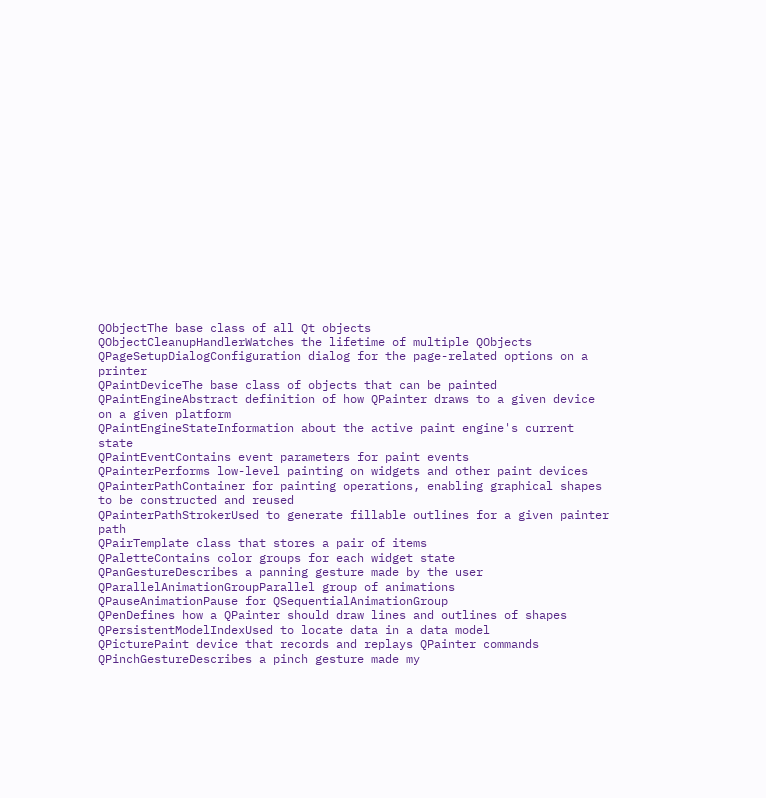QObjectThe base class of all Qt objects
QObjectCleanupHandlerWatches the lifetime of multiple QObjects
QPageSetupDialogConfiguration dialog for the page-related options on a printer
QPaintDeviceThe base class of objects that can be painted
QPaintEngineAbstract definition of how QPainter draws to a given device on a given platform
QPaintEngineStateInformation about the active paint engine's current state
QPaintEventContains event parameters for paint events
QPainterPerforms low-level painting on widgets and other paint devices
QPainterPathContainer for painting operations, enabling graphical shapes to be constructed and reused
QPainterPathStrokerUsed to generate fillable outlines for a given painter path
QPairTemplate class that stores a pair of items
QPaletteContains color groups for each widget state
QPanGestureDescribes a panning gesture made by the user
QParallelAnimationGroupParallel group of animations
QPauseAnimationPause for QSequentialAnimationGroup
QPenDefines how a QPainter should draw lines and outlines of shapes
QPersistentModelIndexUsed to locate data in a data model
QPicturePaint device that records and replays QPainter commands
QPinchGestureDescribes a pinch gesture made my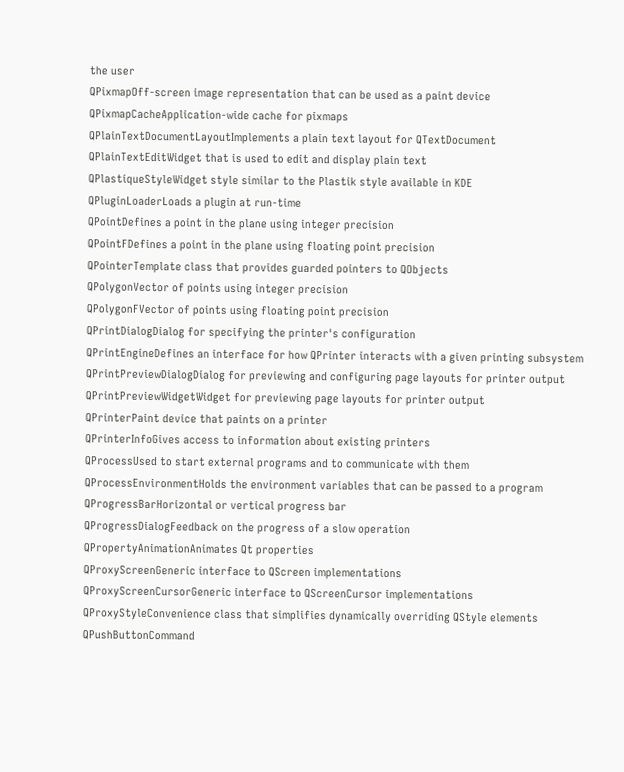the user
QPixmapOff-screen image representation that can be used as a paint device
QPixmapCacheApplication-wide cache for pixmaps
QPlainTextDocumentLayoutImplements a plain text layout for QTextDocument
QPlainTextEditWidget that is used to edit and display plain text
QPlastiqueStyleWidget style similar to the Plastik style available in KDE
QPluginLoaderLoads a plugin at run-time
QPointDefines a point in the plane using integer precision
QPointFDefines a point in the plane using floating point precision
QPointerTemplate class that provides guarded pointers to QObjects
QPolygonVector of points using integer precision
QPolygonFVector of points using floating point precision
QPrintDialogDialog for specifying the printer's configuration
QPrintEngineDefines an interface for how QPrinter interacts with a given printing subsystem
QPrintPreviewDialogDialog for previewing and configuring page layouts for printer output
QPrintPreviewWidgetWidget for previewing page layouts for printer output
QPrinterPaint device that paints on a printer
QPrinterInfoGives access to information about existing printers
QProcessUsed to start external programs and to communicate with them
QProcessEnvironmentHolds the environment variables that can be passed to a program
QProgressBarHorizontal or vertical progress bar
QProgressDialogFeedback on the progress of a slow operation
QPropertyAnimationAnimates Qt properties
QProxyScreenGeneric interface to QScreen implementations
QProxyScreenCursorGeneric interface to QScreenCursor implementations
QProxyStyleConvenience class that simplifies dynamically overriding QStyle elements
QPushButtonCommand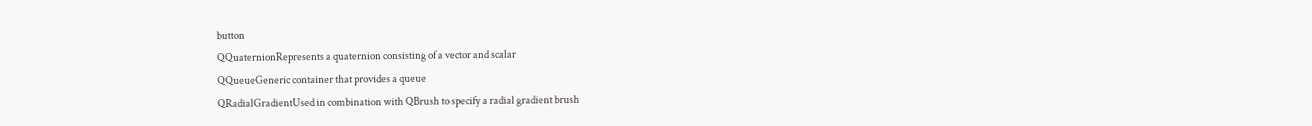button
QQuaternionRepresents a quaternion consisting of a vector and scalar
QQueueGeneric container that provides a queue
QRadialGradientUsed in combination with QBrush to specify a radial gradient brush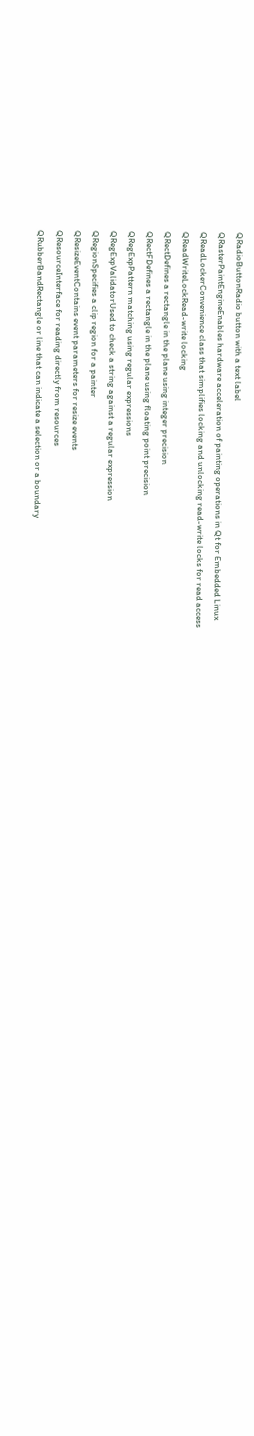QRadioButtonRadio button with a text label
QRasterPaintEngineEnables hardware acceleration of painting operations in Qt for Embedded Linux
QReadLockerConvenience class that simplifies locking and unlocking read-write locks for read access
QReadWriteLockRead-write locking
QRectDefines a rectangle in the plane using integer precision
QRectFDefines a rectangle in the plane using floating point precision
QRegExpPattern matching using regular expressions
QRegExpValidatorUsed to check a string against a regular expression
QRegionSpecifies a clip region for a painter
QResizeEventContains event parameters for resize events
QResourceInterface for reading directly from resources
QRubberBandRectangle or line that can indicate a selection or a boundary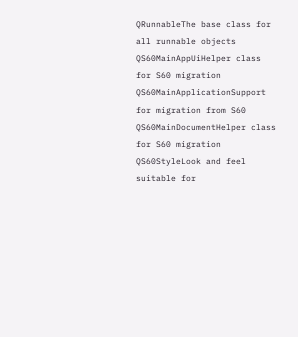QRunnableThe base class for all runnable objects
QS60MainAppUiHelper class for S60 migration
QS60MainApplicationSupport for migration from S60
QS60MainDocumentHelper class for S60 migration
QS60StyleLook and feel suitable for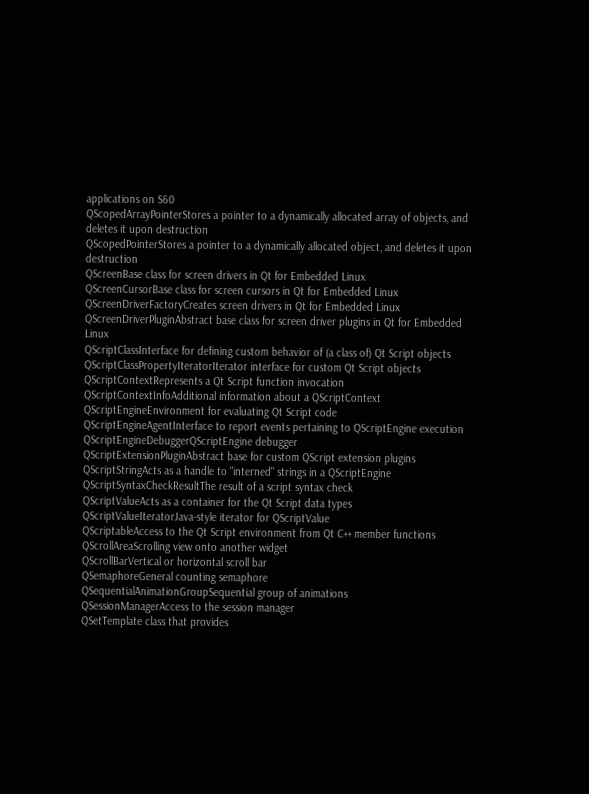applications on S60
QScopedArrayPointerStores a pointer to a dynamically allocated array of objects, and deletes it upon destruction
QScopedPointerStores a pointer to a dynamically allocated object, and deletes it upon destruction
QScreenBase class for screen drivers in Qt for Embedded Linux
QScreenCursorBase class for screen cursors in Qt for Embedded Linux
QScreenDriverFactoryCreates screen drivers in Qt for Embedded Linux
QScreenDriverPluginAbstract base class for screen driver plugins in Qt for Embedded Linux
QScriptClassInterface for defining custom behavior of (a class of) Qt Script objects
QScriptClassPropertyIteratorIterator interface for custom Qt Script objects
QScriptContextRepresents a Qt Script function invocation
QScriptContextInfoAdditional information about a QScriptContext
QScriptEngineEnvironment for evaluating Qt Script code
QScriptEngineAgentInterface to report events pertaining to QScriptEngine execution
QScriptEngineDebuggerQScriptEngine debugger
QScriptExtensionPluginAbstract base for custom QScript extension plugins
QScriptStringActs as a handle to "interned" strings in a QScriptEngine
QScriptSyntaxCheckResultThe result of a script syntax check
QScriptValueActs as a container for the Qt Script data types
QScriptValueIteratorJava-style iterator for QScriptValue
QScriptableAccess to the Qt Script environment from Qt C++ member functions
QScrollAreaScrolling view onto another widget
QScrollBarVertical or horizontal scroll bar
QSemaphoreGeneral counting semaphore
QSequentialAnimationGroupSequential group of animations
QSessionManagerAccess to the session manager
QSetTemplate class that provides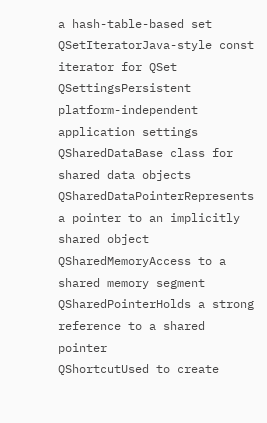a hash-table-based set
QSetIteratorJava-style const iterator for QSet
QSettingsPersistent platform-independent application settings
QSharedDataBase class for shared data objects
QSharedDataPointerRepresents a pointer to an implicitly shared object
QSharedMemoryAccess to a shared memory segment
QSharedPointerHolds a strong reference to a shared pointer
QShortcutUsed to create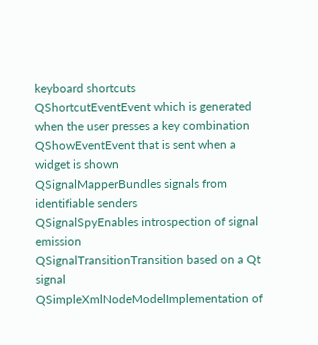keyboard shortcuts
QShortcutEventEvent which is generated when the user presses a key combination
QShowEventEvent that is sent when a widget is shown
QSignalMapperBundles signals from identifiable senders
QSignalSpyEnables introspection of signal emission
QSignalTransitionTransition based on a Qt signal
QSimpleXmlNodeModelImplementation of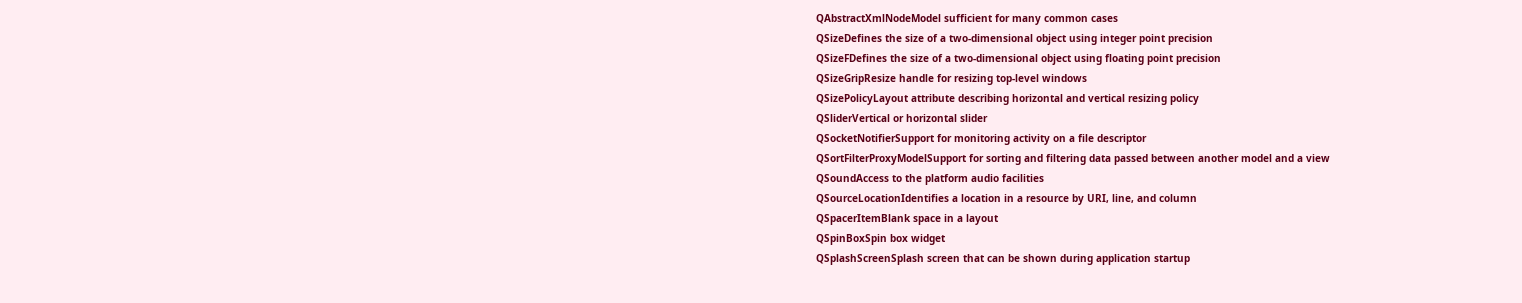QAbstractXmlNodeModel sufficient for many common cases
QSizeDefines the size of a two-dimensional object using integer point precision
QSizeFDefines the size of a two-dimensional object using floating point precision
QSizeGripResize handle for resizing top-level windows
QSizePolicyLayout attribute describing horizontal and vertical resizing policy
QSliderVertical or horizontal slider
QSocketNotifierSupport for monitoring activity on a file descriptor
QSortFilterProxyModelSupport for sorting and filtering data passed between another model and a view
QSoundAccess to the platform audio facilities
QSourceLocationIdentifies a location in a resource by URI, line, and column
QSpacerItemBlank space in a layout
QSpinBoxSpin box widget
QSplashScreenSplash screen that can be shown during application startup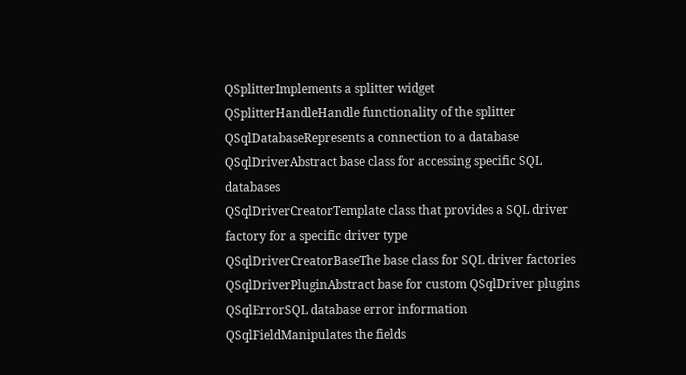QSplitterImplements a splitter widget
QSplitterHandleHandle functionality of the splitter
QSqlDatabaseRepresents a connection to a database
QSqlDriverAbstract base class for accessing specific SQL databases
QSqlDriverCreatorTemplate class that provides a SQL driver factory for a specific driver type
QSqlDriverCreatorBaseThe base class for SQL driver factories
QSqlDriverPluginAbstract base for custom QSqlDriver plugins
QSqlErrorSQL database error information
QSqlFieldManipulates the fields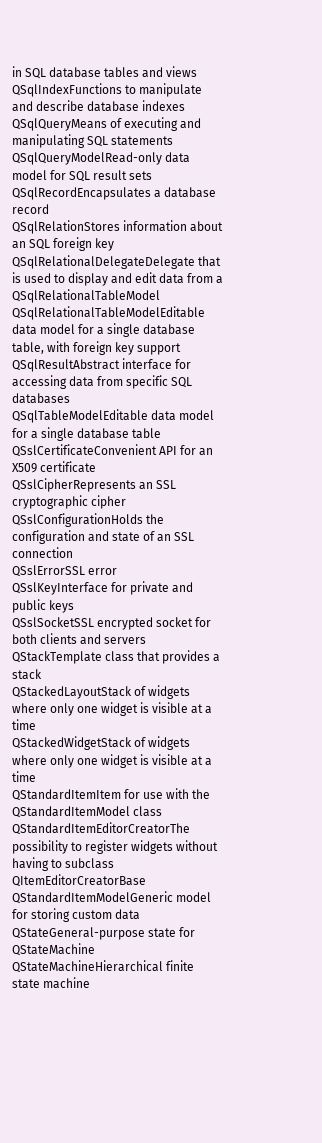in SQL database tables and views
QSqlIndexFunctions to manipulate and describe database indexes
QSqlQueryMeans of executing and manipulating SQL statements
QSqlQueryModelRead-only data model for SQL result sets
QSqlRecordEncapsulates a database record
QSqlRelationStores information about an SQL foreign key
QSqlRelationalDelegateDelegate that is used to display and edit data from a QSqlRelationalTableModel
QSqlRelationalTableModelEditable data model for a single database table, with foreign key support
QSqlResultAbstract interface for accessing data from specific SQL databases
QSqlTableModelEditable data model for a single database table
QSslCertificateConvenient API for an X509 certificate
QSslCipherRepresents an SSL cryptographic cipher
QSslConfigurationHolds the configuration and state of an SSL connection
QSslErrorSSL error
QSslKeyInterface for private and public keys
QSslSocketSSL encrypted socket for both clients and servers
QStackTemplate class that provides a stack
QStackedLayoutStack of widgets where only one widget is visible at a time
QStackedWidgetStack of widgets where only one widget is visible at a time
QStandardItemItem for use with the QStandardItemModel class
QStandardItemEditorCreatorThe possibility to register widgets without having to subclass QItemEditorCreatorBase
QStandardItemModelGeneric model for storing custom data
QStateGeneral-purpose state for QStateMachine
QStateMachineHierarchical finite state machine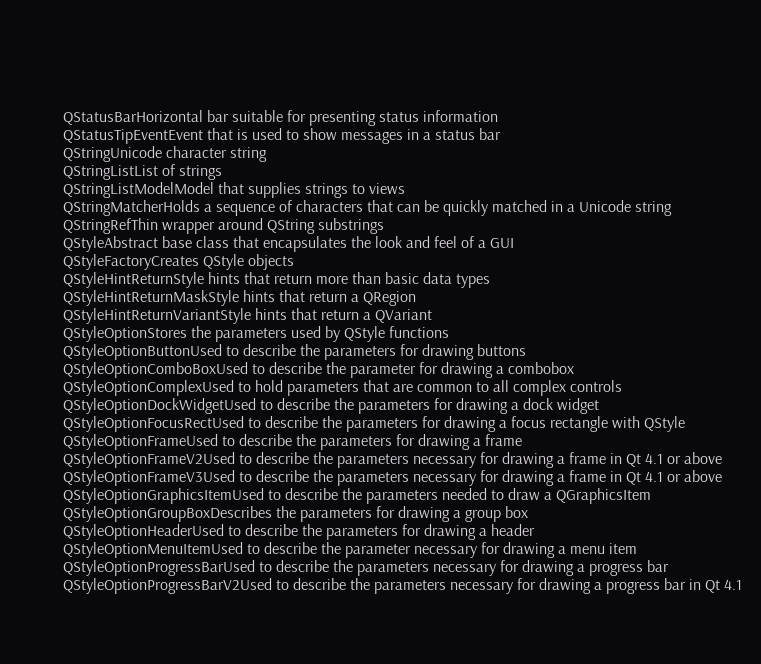QStatusBarHorizontal bar suitable for presenting status information
QStatusTipEventEvent that is used to show messages in a status bar
QStringUnicode character string
QStringListList of strings
QStringListModelModel that supplies strings to views
QStringMatcherHolds a sequence of characters that can be quickly matched in a Unicode string
QStringRefThin wrapper around QString substrings
QStyleAbstract base class that encapsulates the look and feel of a GUI
QStyleFactoryCreates QStyle objects
QStyleHintReturnStyle hints that return more than basic data types
QStyleHintReturnMaskStyle hints that return a QRegion
QStyleHintReturnVariantStyle hints that return a QVariant
QStyleOptionStores the parameters used by QStyle functions
QStyleOptionButtonUsed to describe the parameters for drawing buttons
QStyleOptionComboBoxUsed to describe the parameter for drawing a combobox
QStyleOptionComplexUsed to hold parameters that are common to all complex controls
QStyleOptionDockWidgetUsed to describe the parameters for drawing a dock widget
QStyleOptionFocusRectUsed to describe the parameters for drawing a focus rectangle with QStyle
QStyleOptionFrameUsed to describe the parameters for drawing a frame
QStyleOptionFrameV2Used to describe the parameters necessary for drawing a frame in Qt 4.1 or above
QStyleOptionFrameV3Used to describe the parameters necessary for drawing a frame in Qt 4.1 or above
QStyleOptionGraphicsItemUsed to describe the parameters needed to draw a QGraphicsItem
QStyleOptionGroupBoxDescribes the parameters for drawing a group box
QStyleOptionHeaderUsed to describe the parameters for drawing a header
QStyleOptionMenuItemUsed to describe the parameter necessary for drawing a menu item
QStyleOptionProgressBarUsed to describe the parameters necessary for drawing a progress bar
QStyleOptionProgressBarV2Used to describe the parameters necessary for drawing a progress bar in Qt 4.1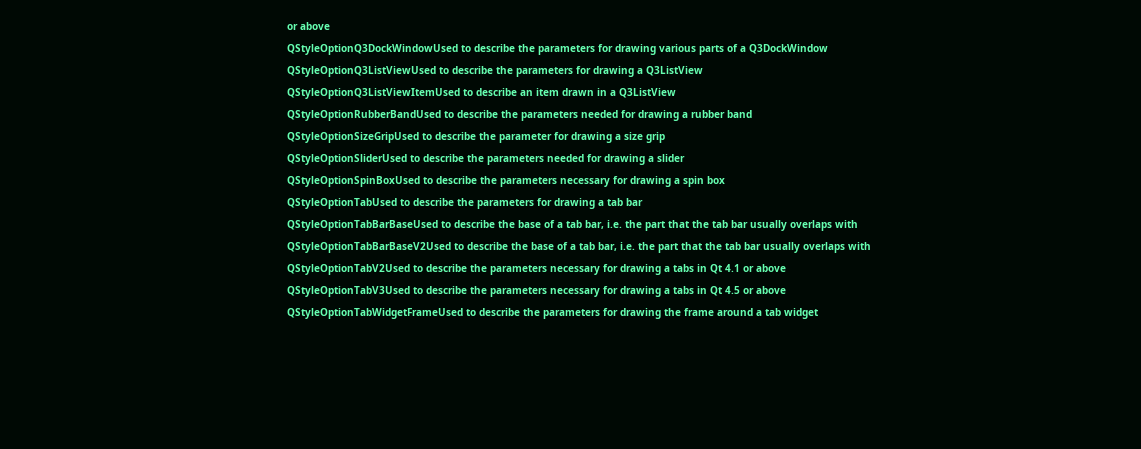or above
QStyleOptionQ3DockWindowUsed to describe the parameters for drawing various parts of a Q3DockWindow
QStyleOptionQ3ListViewUsed to describe the parameters for drawing a Q3ListView
QStyleOptionQ3ListViewItemUsed to describe an item drawn in a Q3ListView
QStyleOptionRubberBandUsed to describe the parameters needed for drawing a rubber band
QStyleOptionSizeGripUsed to describe the parameter for drawing a size grip
QStyleOptionSliderUsed to describe the parameters needed for drawing a slider
QStyleOptionSpinBoxUsed to describe the parameters necessary for drawing a spin box
QStyleOptionTabUsed to describe the parameters for drawing a tab bar
QStyleOptionTabBarBaseUsed to describe the base of a tab bar, i.e. the part that the tab bar usually overlaps with
QStyleOptionTabBarBaseV2Used to describe the base of a tab bar, i.e. the part that the tab bar usually overlaps with
QStyleOptionTabV2Used to describe the parameters necessary for drawing a tabs in Qt 4.1 or above
QStyleOptionTabV3Used to describe the parameters necessary for drawing a tabs in Qt 4.5 or above
QStyleOptionTabWidgetFrameUsed to describe the parameters for drawing the frame around a tab widget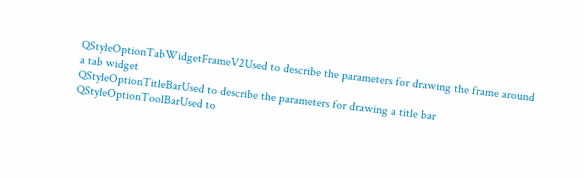QStyleOptionTabWidgetFrameV2Used to describe the parameters for drawing the frame around a tab widget
QStyleOptionTitleBarUsed to describe the parameters for drawing a title bar
QStyleOptionToolBarUsed to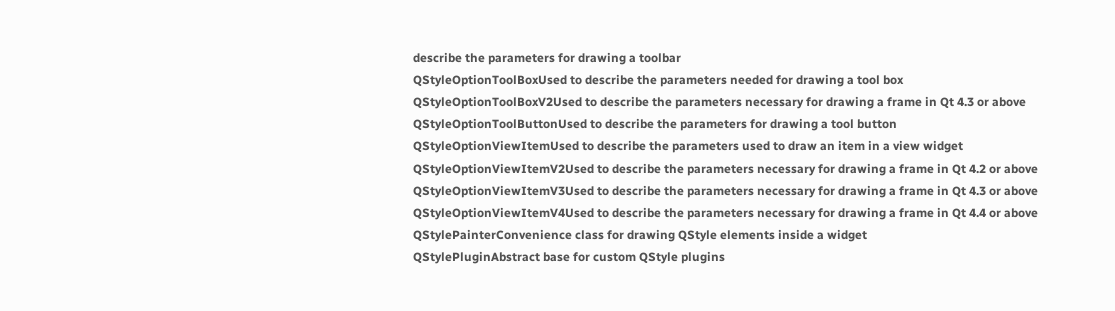describe the parameters for drawing a toolbar
QStyleOptionToolBoxUsed to describe the parameters needed for drawing a tool box
QStyleOptionToolBoxV2Used to describe the parameters necessary for drawing a frame in Qt 4.3 or above
QStyleOptionToolButtonUsed to describe the parameters for drawing a tool button
QStyleOptionViewItemUsed to describe the parameters used to draw an item in a view widget
QStyleOptionViewItemV2Used to describe the parameters necessary for drawing a frame in Qt 4.2 or above
QStyleOptionViewItemV3Used to describe the parameters necessary for drawing a frame in Qt 4.3 or above
QStyleOptionViewItemV4Used to describe the parameters necessary for drawing a frame in Qt 4.4 or above
QStylePainterConvenience class for drawing QStyle elements inside a widget
QStylePluginAbstract base for custom QStyle plugins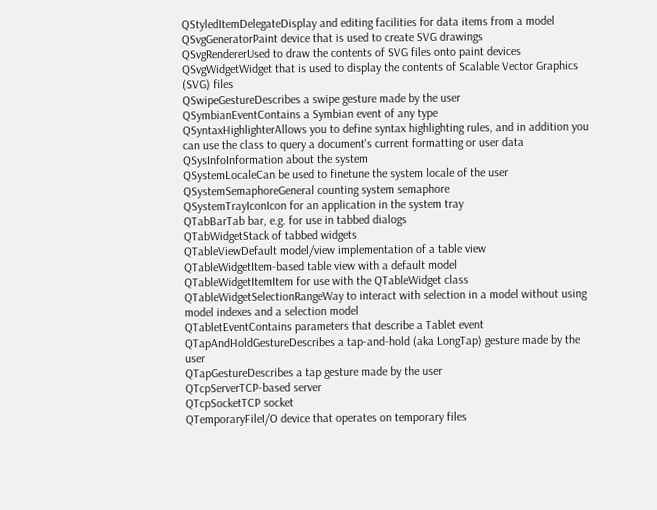QStyledItemDelegateDisplay and editing facilities for data items from a model
QSvgGeneratorPaint device that is used to create SVG drawings
QSvgRendererUsed to draw the contents of SVG files onto paint devices
QSvgWidgetWidget that is used to display the contents of Scalable Vector Graphics (SVG) files
QSwipeGestureDescribes a swipe gesture made by the user
QSymbianEventContains a Symbian event of any type
QSyntaxHighlighterAllows you to define syntax highlighting rules, and in addition you can use the class to query a document's current formatting or user data
QSysInfoInformation about the system
QSystemLocaleCan be used to finetune the system locale of the user
QSystemSemaphoreGeneral counting system semaphore
QSystemTrayIconIcon for an application in the system tray
QTabBarTab bar, e.g. for use in tabbed dialogs
QTabWidgetStack of tabbed widgets
QTableViewDefault model/view implementation of a table view
QTableWidgetItem-based table view with a default model
QTableWidgetItemItem for use with the QTableWidget class
QTableWidgetSelectionRangeWay to interact with selection in a model without using model indexes and a selection model
QTabletEventContains parameters that describe a Tablet event
QTapAndHoldGestureDescribes a tap-and-hold (aka LongTap) gesture made by the user
QTapGestureDescribes a tap gesture made by the user
QTcpServerTCP-based server
QTcpSocketTCP socket
QTemporaryFileI/O device that operates on temporary files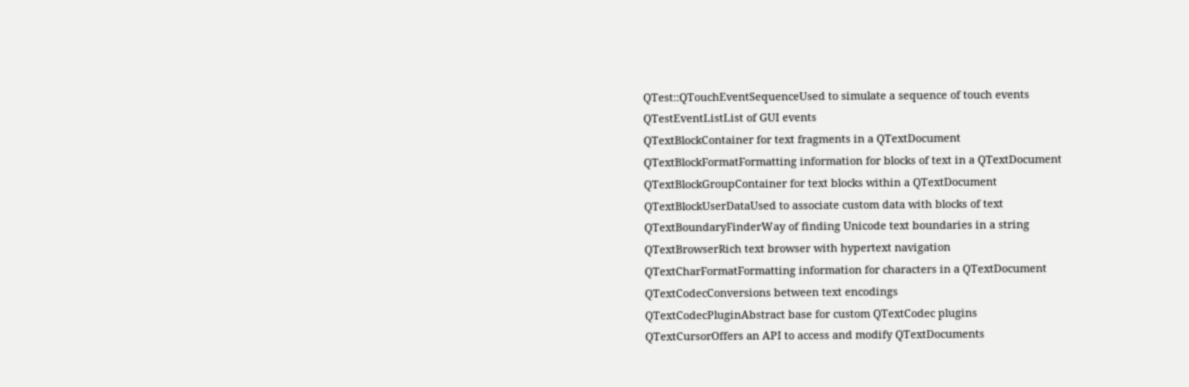QTest::QTouchEventSequenceUsed to simulate a sequence of touch events
QTestEventListList of GUI events
QTextBlockContainer for text fragments in a QTextDocument
QTextBlockFormatFormatting information for blocks of text in a QTextDocument
QTextBlockGroupContainer for text blocks within a QTextDocument
QTextBlockUserDataUsed to associate custom data with blocks of text
QTextBoundaryFinderWay of finding Unicode text boundaries in a string
QTextBrowserRich text browser with hypertext navigation
QTextCharFormatFormatting information for characters in a QTextDocument
QTextCodecConversions between text encodings
QTextCodecPluginAbstract base for custom QTextCodec plugins
QTextCursorOffers an API to access and modify QTextDocuments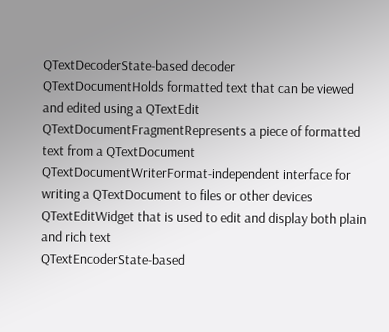QTextDecoderState-based decoder
QTextDocumentHolds formatted text that can be viewed and edited using a QTextEdit
QTextDocumentFragmentRepresents a piece of formatted text from a QTextDocument
QTextDocumentWriterFormat-independent interface for writing a QTextDocument to files or other devices
QTextEditWidget that is used to edit and display both plain and rich text
QTextEncoderState-based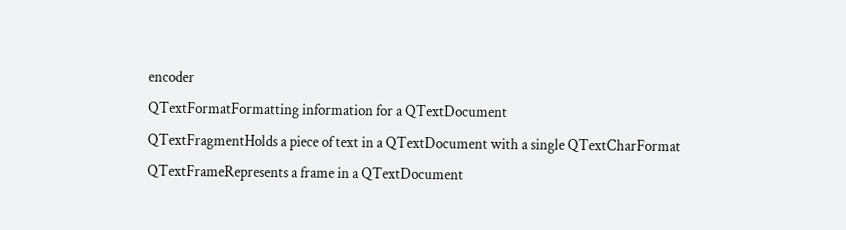encoder
QTextFormatFormatting information for a QTextDocument
QTextFragmentHolds a piece of text in a QTextDocument with a single QTextCharFormat
QTextFrameRepresents a frame in a QTextDocument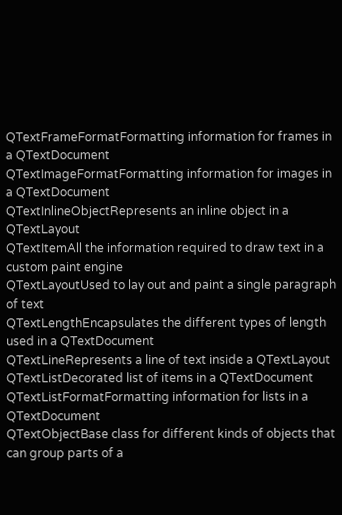QTextFrameFormatFormatting information for frames in a QTextDocument
QTextImageFormatFormatting information for images in a QTextDocument
QTextInlineObjectRepresents an inline object in a QTextLayout
QTextItemAll the information required to draw text in a custom paint engine
QTextLayoutUsed to lay out and paint a single paragraph of text
QTextLengthEncapsulates the different types of length used in a QTextDocument
QTextLineRepresents a line of text inside a QTextLayout
QTextListDecorated list of items in a QTextDocument
QTextListFormatFormatting information for lists in a QTextDocument
QTextObjectBase class for different kinds of objects that can group parts of a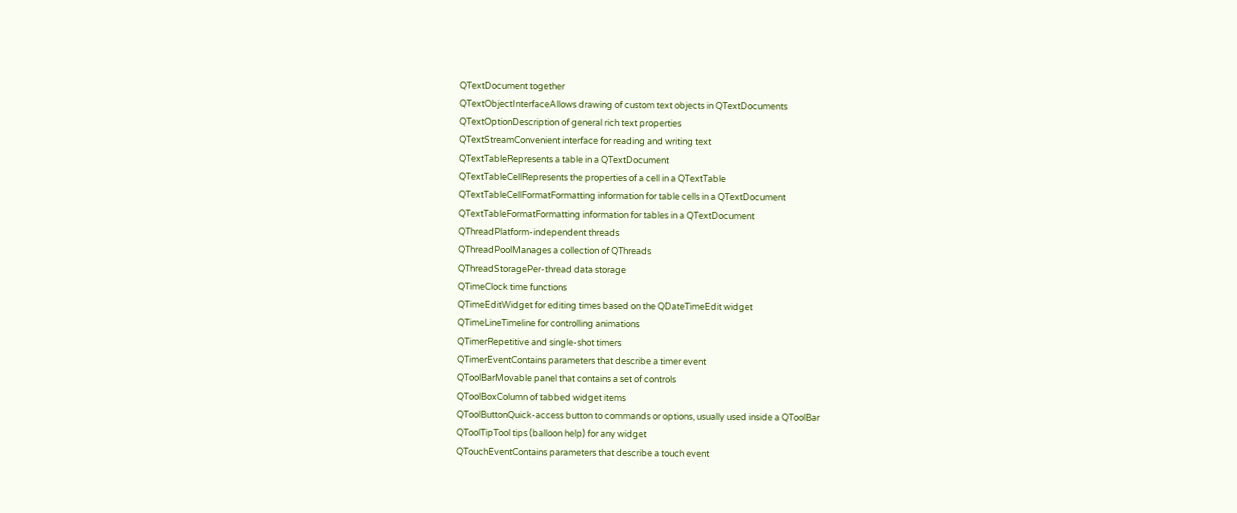QTextDocument together
QTextObjectInterfaceAllows drawing of custom text objects in QTextDocuments
QTextOptionDescription of general rich text properties
QTextStreamConvenient interface for reading and writing text
QTextTableRepresents a table in a QTextDocument
QTextTableCellRepresents the properties of a cell in a QTextTable
QTextTableCellFormatFormatting information for table cells in a QTextDocument
QTextTableFormatFormatting information for tables in a QTextDocument
QThreadPlatform-independent threads
QThreadPoolManages a collection of QThreads
QThreadStoragePer-thread data storage
QTimeClock time functions
QTimeEditWidget for editing times based on the QDateTimeEdit widget
QTimeLineTimeline for controlling animations
QTimerRepetitive and single-shot timers
QTimerEventContains parameters that describe a timer event
QToolBarMovable panel that contains a set of controls
QToolBoxColumn of tabbed widget items
QToolButtonQuick-access button to commands or options, usually used inside a QToolBar
QToolTipTool tips (balloon help) for any widget
QTouchEventContains parameters that describe a touch event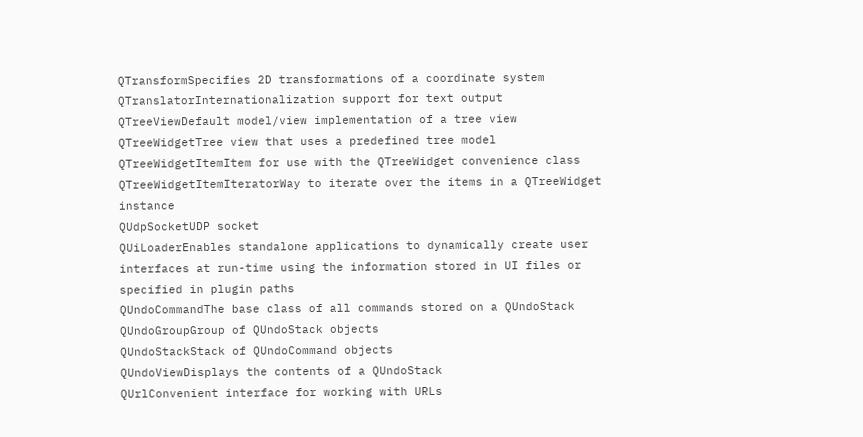QTransformSpecifies 2D transformations of a coordinate system
QTranslatorInternationalization support for text output
QTreeViewDefault model/view implementation of a tree view
QTreeWidgetTree view that uses a predefined tree model
QTreeWidgetItemItem for use with the QTreeWidget convenience class
QTreeWidgetItemIteratorWay to iterate over the items in a QTreeWidget instance
QUdpSocketUDP socket
QUiLoaderEnables standalone applications to dynamically create user interfaces at run-time using the information stored in UI files or specified in plugin paths
QUndoCommandThe base class of all commands stored on a QUndoStack
QUndoGroupGroup of QUndoStack objects
QUndoStackStack of QUndoCommand objects
QUndoViewDisplays the contents of a QUndoStack
QUrlConvenient interface for working with URLs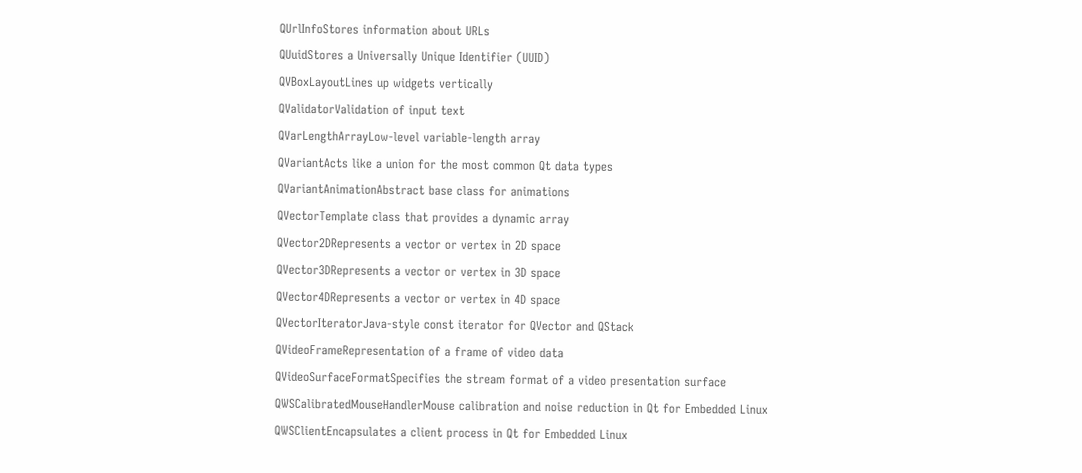QUrlInfoStores information about URLs
QUuidStores a Universally Unique Identifier (UUID)
QVBoxLayoutLines up widgets vertically
QValidatorValidation of input text
QVarLengthArrayLow-level variable-length array
QVariantActs like a union for the most common Qt data types
QVariantAnimationAbstract base class for animations
QVectorTemplate class that provides a dynamic array
QVector2DRepresents a vector or vertex in 2D space
QVector3DRepresents a vector or vertex in 3D space
QVector4DRepresents a vector or vertex in 4D space
QVectorIteratorJava-style const iterator for QVector and QStack
QVideoFrameRepresentation of a frame of video data
QVideoSurfaceFormatSpecifies the stream format of a video presentation surface
QWSCalibratedMouseHandlerMouse calibration and noise reduction in Qt for Embedded Linux
QWSClientEncapsulates a client process in Qt for Embedded Linux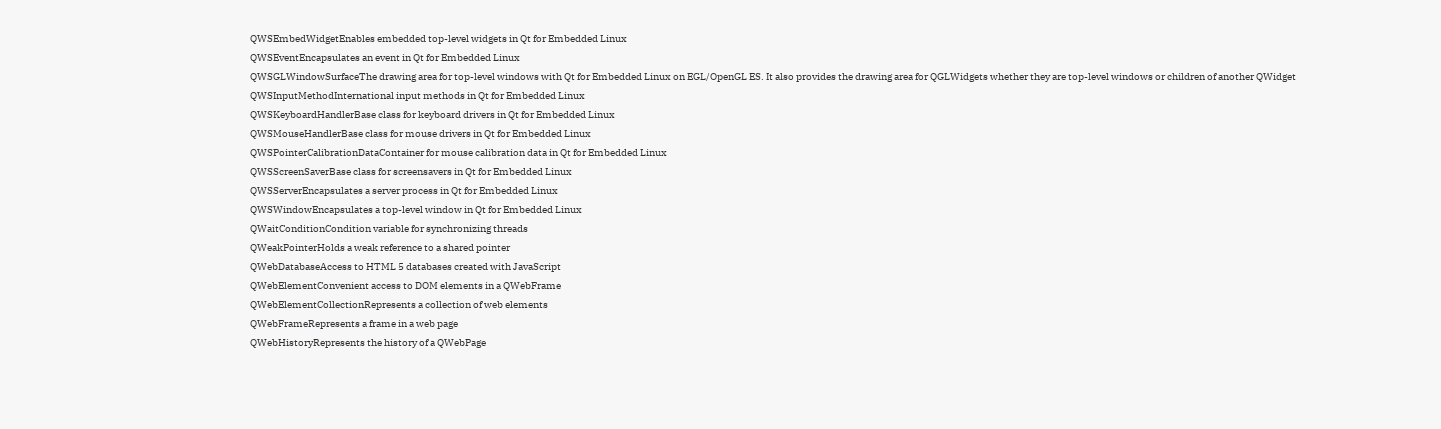QWSEmbedWidgetEnables embedded top-level widgets in Qt for Embedded Linux
QWSEventEncapsulates an event in Qt for Embedded Linux
QWSGLWindowSurfaceThe drawing area for top-level windows with Qt for Embedded Linux on EGL/OpenGL ES. It also provides the drawing area for QGLWidgets whether they are top-level windows or children of another QWidget
QWSInputMethodInternational input methods in Qt for Embedded Linux
QWSKeyboardHandlerBase class for keyboard drivers in Qt for Embedded Linux
QWSMouseHandlerBase class for mouse drivers in Qt for Embedded Linux
QWSPointerCalibrationDataContainer for mouse calibration data in Qt for Embedded Linux
QWSScreenSaverBase class for screensavers in Qt for Embedded Linux
QWSServerEncapsulates a server process in Qt for Embedded Linux
QWSWindowEncapsulates a top-level window in Qt for Embedded Linux
QWaitConditionCondition variable for synchronizing threads
QWeakPointerHolds a weak reference to a shared pointer
QWebDatabaseAccess to HTML 5 databases created with JavaScript
QWebElementConvenient access to DOM elements in a QWebFrame
QWebElementCollectionRepresents a collection of web elements
QWebFrameRepresents a frame in a web page
QWebHistoryRepresents the history of a QWebPage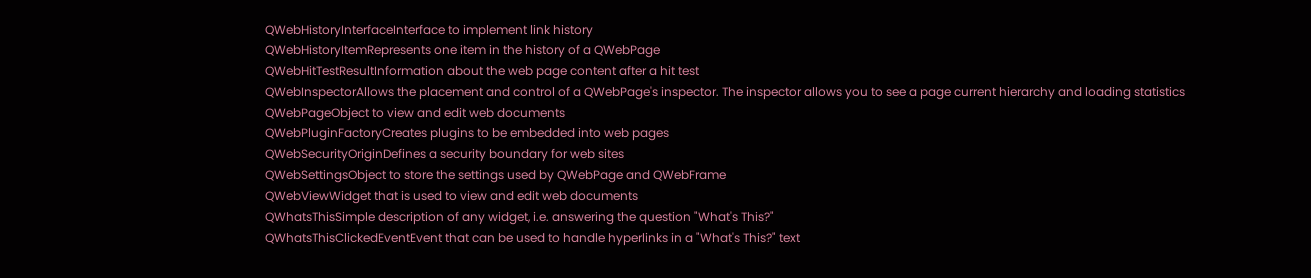QWebHistoryInterfaceInterface to implement link history
QWebHistoryItemRepresents one item in the history of a QWebPage
QWebHitTestResultInformation about the web page content after a hit test
QWebInspectorAllows the placement and control of a QWebPage's inspector. The inspector allows you to see a page current hierarchy and loading statistics
QWebPageObject to view and edit web documents
QWebPluginFactoryCreates plugins to be embedded into web pages
QWebSecurityOriginDefines a security boundary for web sites
QWebSettingsObject to store the settings used by QWebPage and QWebFrame
QWebViewWidget that is used to view and edit web documents
QWhatsThisSimple description of any widget, i.e. answering the question "What's This?"
QWhatsThisClickedEventEvent that can be used to handle hyperlinks in a "What's This?" text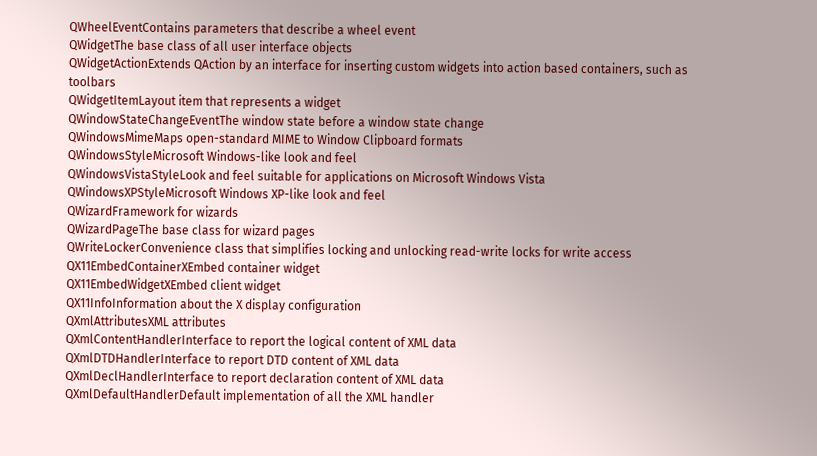QWheelEventContains parameters that describe a wheel event
QWidgetThe base class of all user interface objects
QWidgetActionExtends QAction by an interface for inserting custom widgets into action based containers, such as toolbars
QWidgetItemLayout item that represents a widget
QWindowStateChangeEventThe window state before a window state change
QWindowsMimeMaps open-standard MIME to Window Clipboard formats
QWindowsStyleMicrosoft Windows-like look and feel
QWindowsVistaStyleLook and feel suitable for applications on Microsoft Windows Vista
QWindowsXPStyleMicrosoft Windows XP-like look and feel
QWizardFramework for wizards
QWizardPageThe base class for wizard pages
QWriteLockerConvenience class that simplifies locking and unlocking read-write locks for write access
QX11EmbedContainerXEmbed container widget
QX11EmbedWidgetXEmbed client widget
QX11InfoInformation about the X display configuration
QXmlAttributesXML attributes
QXmlContentHandlerInterface to report the logical content of XML data
QXmlDTDHandlerInterface to report DTD content of XML data
QXmlDeclHandlerInterface to report declaration content of XML data
QXmlDefaultHandlerDefault implementation of all the XML handler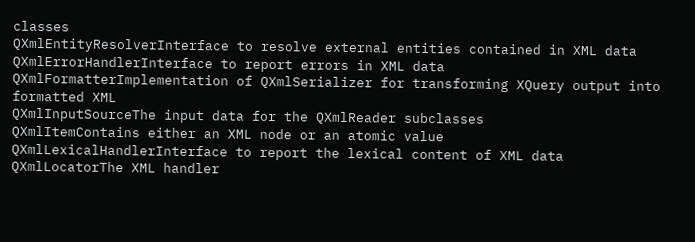classes
QXmlEntityResolverInterface to resolve external entities contained in XML data
QXmlErrorHandlerInterface to report errors in XML data
QXmlFormatterImplementation of QXmlSerializer for transforming XQuery output into formatted XML
QXmlInputSourceThe input data for the QXmlReader subclasses
QXmlItemContains either an XML node or an atomic value
QXmlLexicalHandlerInterface to report the lexical content of XML data
QXmlLocatorThe XML handler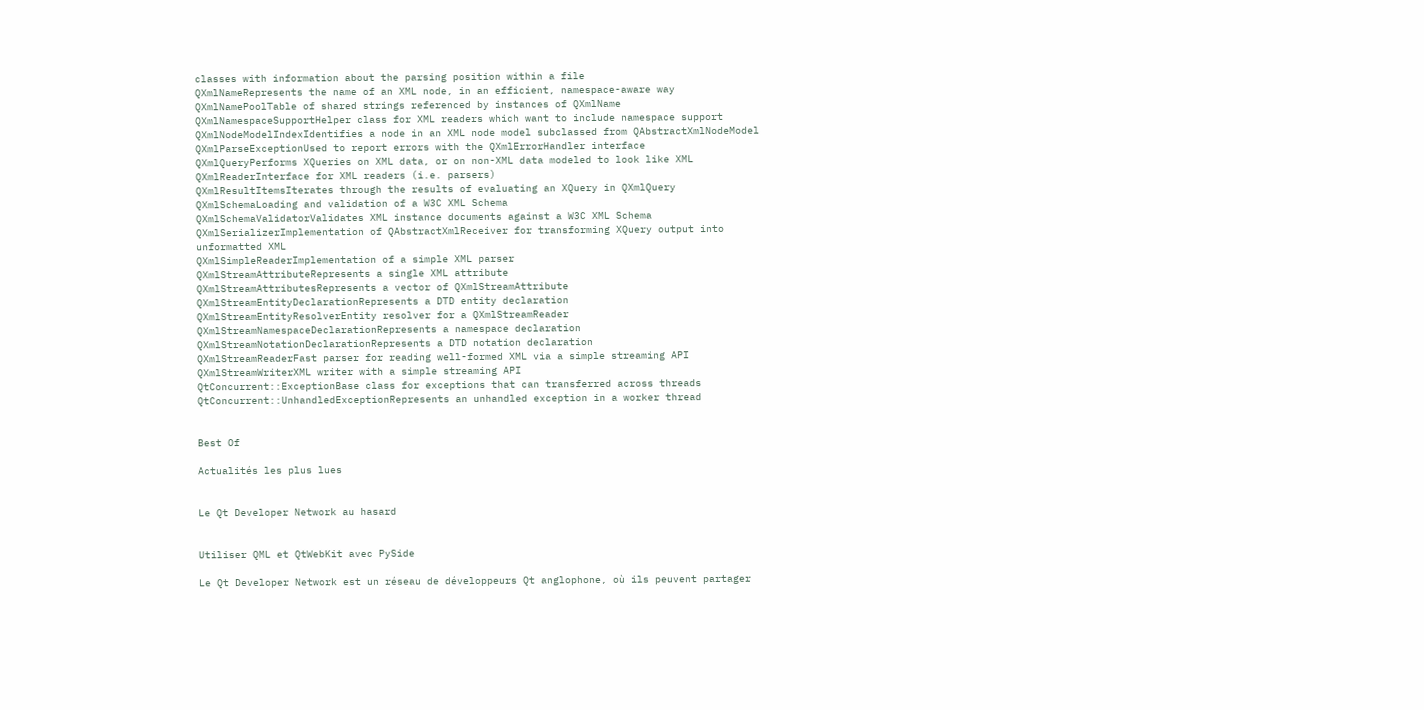classes with information about the parsing position within a file
QXmlNameRepresents the name of an XML node, in an efficient, namespace-aware way
QXmlNamePoolTable of shared strings referenced by instances of QXmlName
QXmlNamespaceSupportHelper class for XML readers which want to include namespace support
QXmlNodeModelIndexIdentifies a node in an XML node model subclassed from QAbstractXmlNodeModel
QXmlParseExceptionUsed to report errors with the QXmlErrorHandler interface
QXmlQueryPerforms XQueries on XML data, or on non-XML data modeled to look like XML
QXmlReaderInterface for XML readers (i.e. parsers)
QXmlResultItemsIterates through the results of evaluating an XQuery in QXmlQuery
QXmlSchemaLoading and validation of a W3C XML Schema
QXmlSchemaValidatorValidates XML instance documents against a W3C XML Schema
QXmlSerializerImplementation of QAbstractXmlReceiver for transforming XQuery output into unformatted XML
QXmlSimpleReaderImplementation of a simple XML parser
QXmlStreamAttributeRepresents a single XML attribute
QXmlStreamAttributesRepresents a vector of QXmlStreamAttribute
QXmlStreamEntityDeclarationRepresents a DTD entity declaration
QXmlStreamEntityResolverEntity resolver for a QXmlStreamReader
QXmlStreamNamespaceDeclarationRepresents a namespace declaration
QXmlStreamNotationDeclarationRepresents a DTD notation declaration
QXmlStreamReaderFast parser for reading well-formed XML via a simple streaming API
QXmlStreamWriterXML writer with a simple streaming API
QtConcurrent::ExceptionBase class for exceptions that can transferred across threads
QtConcurrent::UnhandledExceptionRepresents an unhandled exception in a worker thread


Best Of

Actualités les plus lues


Le Qt Developer Network au hasard


Utiliser QML et QtWebKit avec PySide

Le Qt Developer Network est un réseau de développeurs Qt anglophone, où ils peuvent partager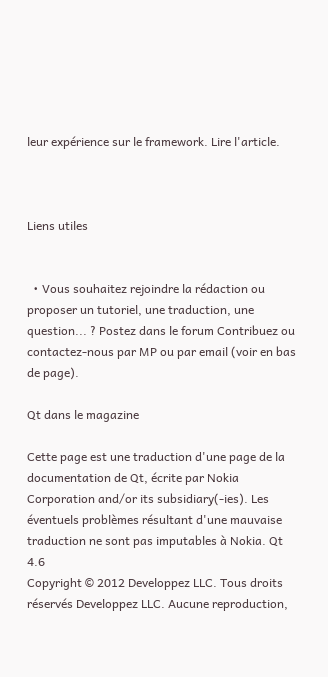leur expérience sur le framework. Lire l'article.



Liens utiles


  • Vous souhaitez rejoindre la rédaction ou proposer un tutoriel, une traduction, une question... ? Postez dans le forum Contribuez ou contactez-nous par MP ou par email (voir en bas de page).

Qt dans le magazine

Cette page est une traduction d'une page de la documentation de Qt, écrite par Nokia Corporation and/or its subsidiary(-ies). Les éventuels problèmes résultant d'une mauvaise traduction ne sont pas imputables à Nokia. Qt 4.6
Copyright © 2012 Developpez LLC. Tous droits réservés Developpez LLC. Aucune reproduction,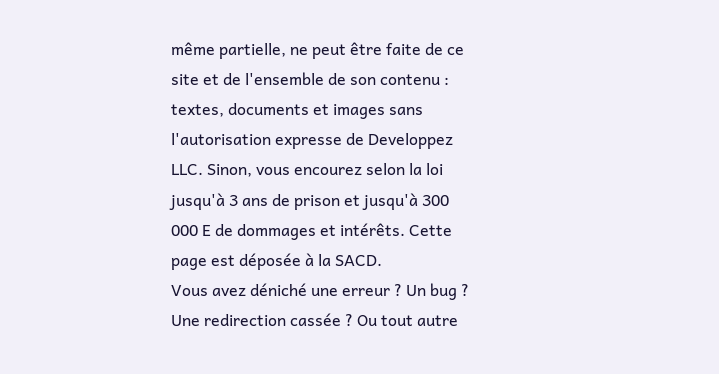même partielle, ne peut être faite de ce site et de l'ensemble de son contenu : textes, documents et images sans l'autorisation expresse de Developpez LLC. Sinon, vous encourez selon la loi jusqu'à 3 ans de prison et jusqu'à 300 000 E de dommages et intérêts. Cette page est déposée à la SACD.
Vous avez déniché une erreur ? Un bug ? Une redirection cassée ? Ou tout autre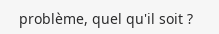problème, quel qu'il soit ?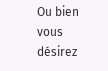Ou bien vous désirez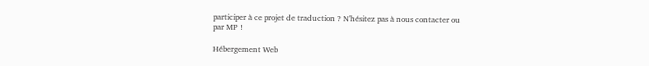participer à ce projet de traduction ? N'hésitez pas à nous contacter ou par MP !

Hébergement Web